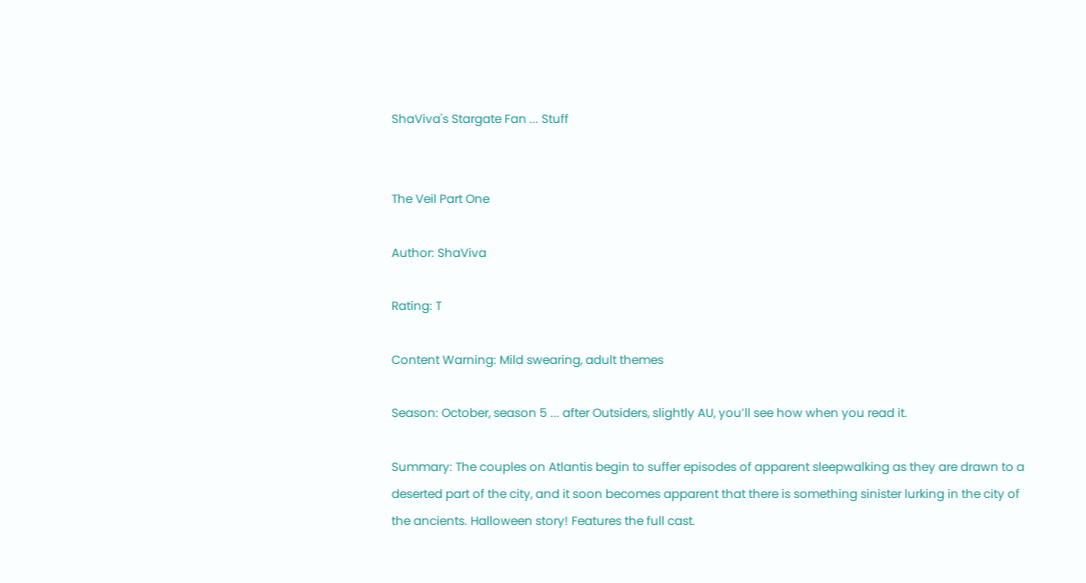ShaViva's Stargate Fan ... Stuff


The Veil Part One

Author: ShaViva

Rating: T

Content Warning: Mild swearing, adult themes

Season: October, season 5 ... after Outsiders, slightly AU, you’ll see how when you read it.

Summary: The couples on Atlantis begin to suffer episodes of apparent sleepwalking as they are drawn to a deserted part of the city, and it soon becomes apparent that there is something sinister lurking in the city of the ancients. Halloween story! Features the full cast.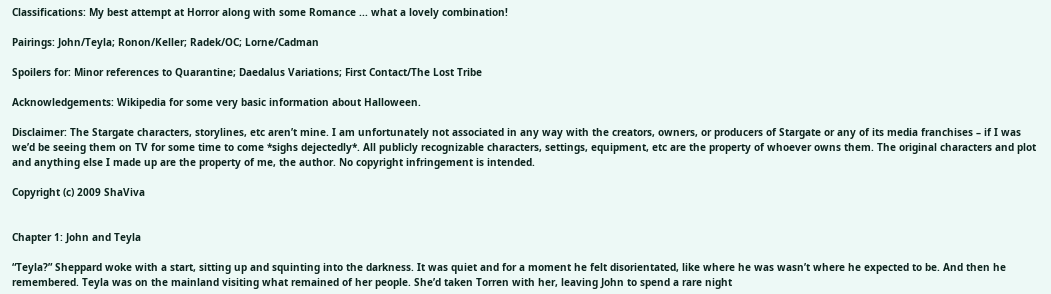Classifications: My best attempt at Horror along with some Romance ... what a lovely combination!

Pairings: John/Teyla; Ronon/Keller; Radek/OC; Lorne/Cadman

Spoilers for: Minor references to Quarantine; Daedalus Variations; First Contact/The Lost Tribe

Acknowledgements: Wikipedia for some very basic information about Halloween.

Disclaimer: The Stargate characters, storylines, etc aren’t mine. I am unfortunately not associated in any way with the creators, owners, or producers of Stargate or any of its media franchises – if I was we’d be seeing them on TV for some time to come *sighs dejectedly*. All publicly recognizable characters, settings, equipment, etc are the property of whoever owns them. The original characters and plot and anything else I made up are the property of me, the author. No copyright infringement is intended.

Copyright (c) 2009 ShaViva


Chapter 1: John and Teyla

“Teyla?” Sheppard woke with a start, sitting up and squinting into the darkness. It was quiet and for a moment he felt disorientated, like where he was wasn’t where he expected to be. And then he remembered. Teyla was on the mainland visiting what remained of her people. She’d taken Torren with her, leaving John to spend a rare night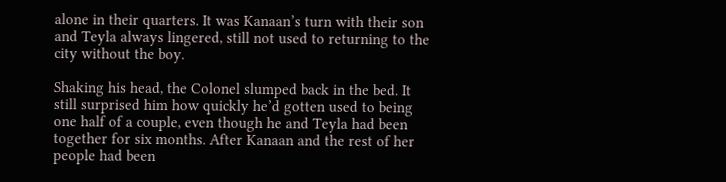alone in their quarters. It was Kanaan’s turn with their son and Teyla always lingered, still not used to returning to the city without the boy.

Shaking his head, the Colonel slumped back in the bed. It still surprised him how quickly he’d gotten used to being one half of a couple, even though he and Teyla had been together for six months. After Kanaan and the rest of her people had been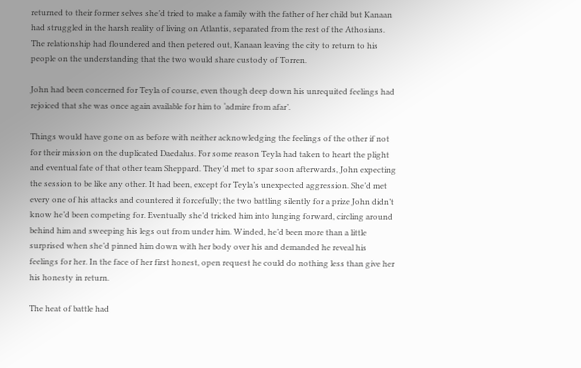returned to their former selves she’d tried to make a family with the father of her child but Kanaan had struggled in the harsh reality of living on Atlantis, separated from the rest of the Athosians. The relationship had floundered and then petered out, Kanaan leaving the city to return to his people on the understanding that the two would share custody of Torren.

John had been concerned for Teyla of course, even though deep down his unrequited feelings had rejoiced that she was once again available for him to ‘admire from afar’.

Things would have gone on as before with neither acknowledging the feelings of the other if not for their mission on the duplicated Daedalus. For some reason Teyla had taken to heart the plight and eventual fate of that other team Sheppard. They’d met to spar soon afterwards, John expecting the session to be like any other. It had been, except for Teyla’s unexpected aggression. She’d met every one of his attacks and countered it forcefully; the two battling silently for a prize John didn’t know he’d been competing for. Eventually she’d tricked him into lunging forward, circling around behind him and sweeping his legs out from under him. Winded, he’d been more than a little surprised when she’d pinned him down with her body over his and demanded he reveal his feelings for her. In the face of her first honest, open request he could do nothing less than give her his honesty in return.

The heat of battle had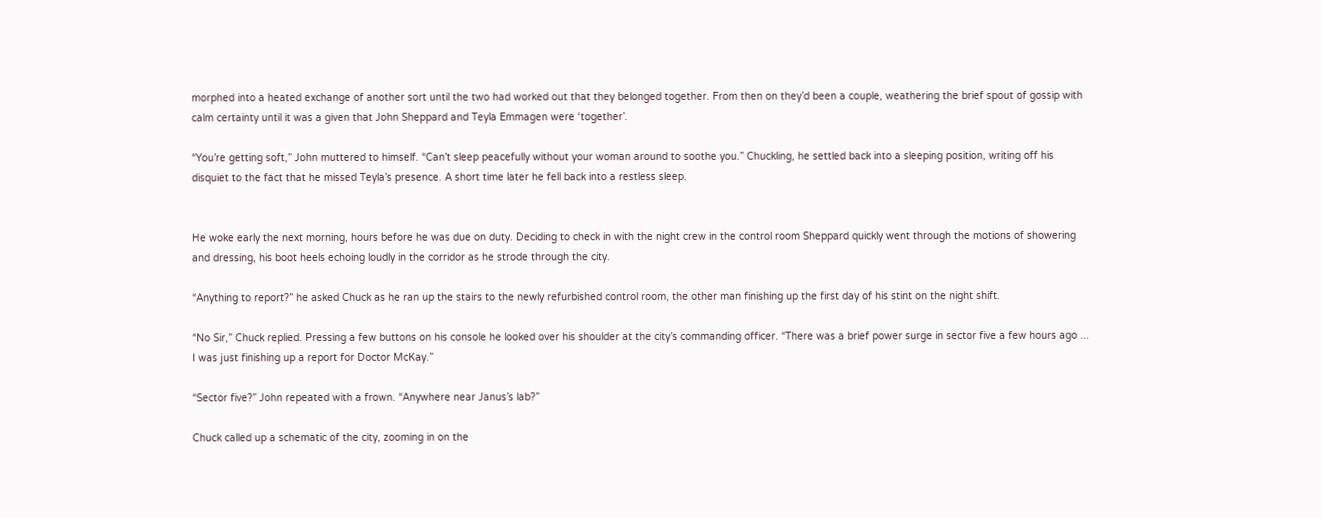morphed into a heated exchange of another sort until the two had worked out that they belonged together. From then on they’d been a couple, weathering the brief spout of gossip with calm certainty until it was a given that John Sheppard and Teyla Emmagen were ‘together’.

“You’re getting soft,” John muttered to himself. “Can’t sleep peacefully without your woman around to soothe you.” Chuckling, he settled back into a sleeping position, writing off his disquiet to the fact that he missed Teyla’s presence. A short time later he fell back into a restless sleep.


He woke early the next morning, hours before he was due on duty. Deciding to check in with the night crew in the control room Sheppard quickly went through the motions of showering and dressing, his boot heels echoing loudly in the corridor as he strode through the city.

“Anything to report?” he asked Chuck as he ran up the stairs to the newly refurbished control room, the other man finishing up the first day of his stint on the night shift.

“No Sir,” Chuck replied. Pressing a few buttons on his console he looked over his shoulder at the city’s commanding officer. “There was a brief power surge in sector five a few hours ago ... I was just finishing up a report for Doctor McKay.”

“Sector five?” John repeated with a frown. “Anywhere near Janus’s lab?”

Chuck called up a schematic of the city, zooming in on the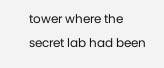tower where the secret lab had been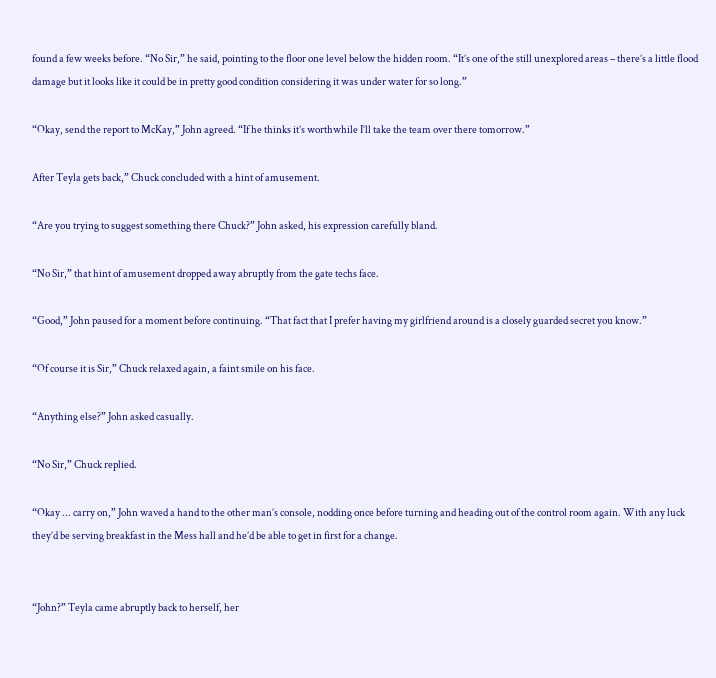found a few weeks before. “No Sir,” he said, pointing to the floor one level below the hidden room. “It’s one of the still unexplored areas – there’s a little flood damage but it looks like it could be in pretty good condition considering it was under water for so long.”

“Okay, send the report to McKay,” John agreed. “If he thinks it’s worthwhile I’ll take the team over there tomorrow.”

After Teyla gets back,” Chuck concluded with a hint of amusement.

“Are you trying to suggest something there Chuck?” John asked, his expression carefully bland.

“No Sir,” that hint of amusement dropped away abruptly from the gate techs face.

“Good,” John paused for a moment before continuing. “That fact that I prefer having my girlfriend around is a closely guarded secret you know.”

“Of course it is Sir,” Chuck relaxed again, a faint smile on his face.

“Anything else?” John asked casually.

“No Sir,” Chuck replied.

“Okay ... carry on,” John waved a hand to the other man’s console, nodding once before turning and heading out of the control room again. With any luck they’d be serving breakfast in the Mess hall and he’d be able to get in first for a change.


“John?” Teyla came abruptly back to herself, her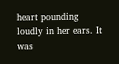heart pounding loudly in her ears. It was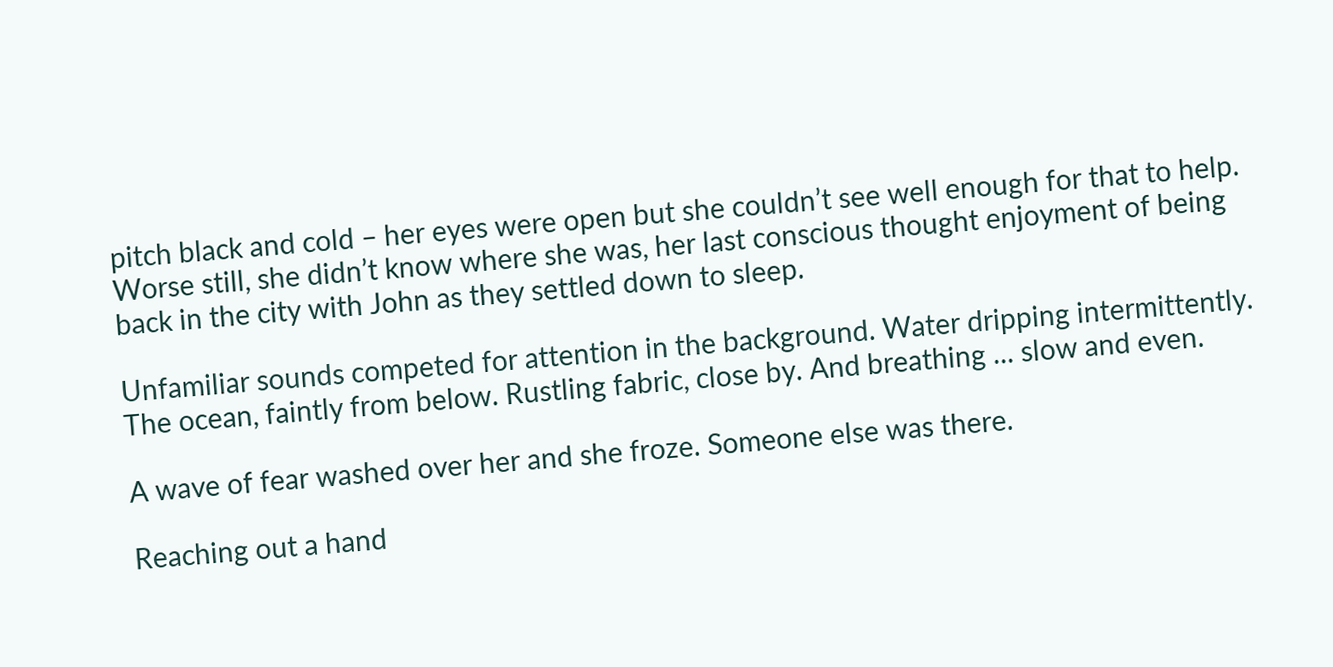pitch black and cold – her eyes were open but she couldn’t see well enough for that to help. Worse still, she didn’t know where she was, her last conscious thought enjoyment of being back in the city with John as they settled down to sleep.

Unfamiliar sounds competed for attention in the background. Water dripping intermittently. The ocean, faintly from below. Rustling fabric, close by. And breathing ... slow and even.

A wave of fear washed over her and she froze. Someone else was there.

Reaching out a hand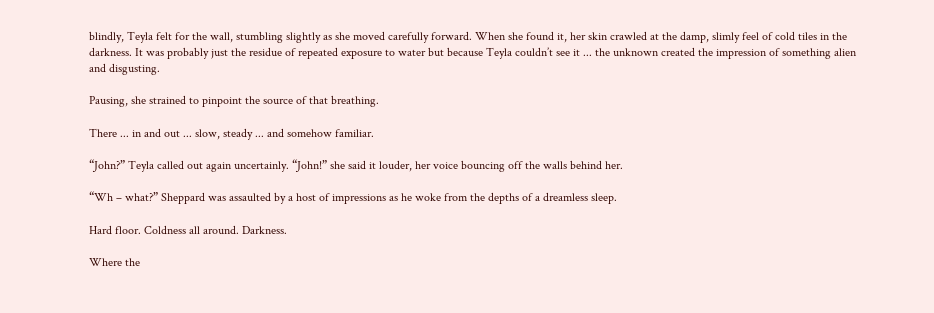blindly, Teyla felt for the wall, stumbling slightly as she moved carefully forward. When she found it, her skin crawled at the damp, slimly feel of cold tiles in the darkness. It was probably just the residue of repeated exposure to water but because Teyla couldn’t see it ... the unknown created the impression of something alien and disgusting.

Pausing, she strained to pinpoint the source of that breathing.

There ... in and out ... slow, steady ... and somehow familiar.

“John?” Teyla called out again uncertainly. “John!” she said it louder, her voice bouncing off the walls behind her.

“Wh – what?” Sheppard was assaulted by a host of impressions as he woke from the depths of a dreamless sleep.

Hard floor. Coldness all around. Darkness.

Where the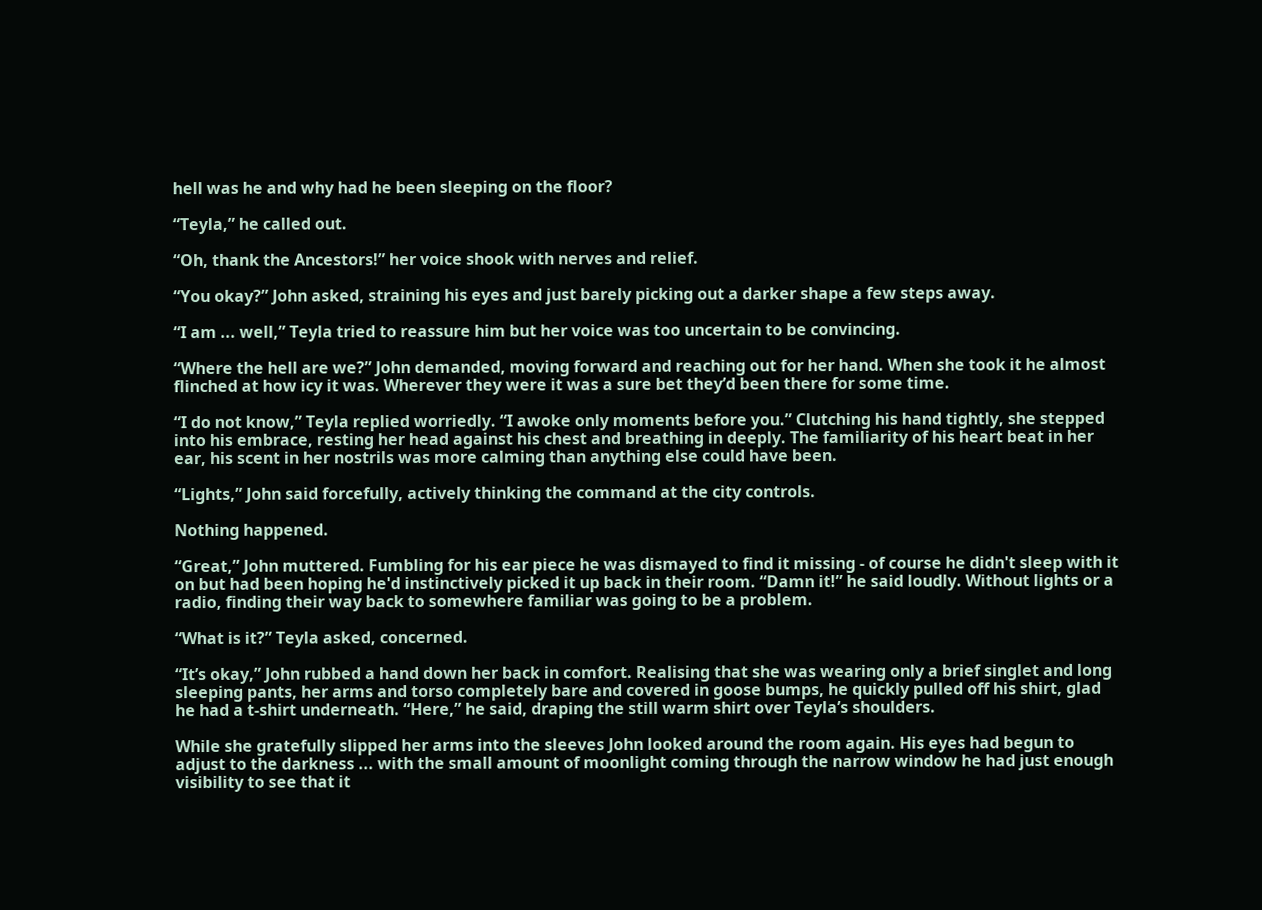hell was he and why had he been sleeping on the floor?

“Teyla,” he called out.

“Oh, thank the Ancestors!” her voice shook with nerves and relief.

“You okay?” John asked, straining his eyes and just barely picking out a darker shape a few steps away.

“I am ... well,” Teyla tried to reassure him but her voice was too uncertain to be convincing.

“Where the hell are we?” John demanded, moving forward and reaching out for her hand. When she took it he almost flinched at how icy it was. Wherever they were it was a sure bet they’d been there for some time.

“I do not know,” Teyla replied worriedly. “I awoke only moments before you.” Clutching his hand tightly, she stepped into his embrace, resting her head against his chest and breathing in deeply. The familiarity of his heart beat in her ear, his scent in her nostrils was more calming than anything else could have been.

“Lights,” John said forcefully, actively thinking the command at the city controls.

Nothing happened.

“Great,” John muttered. Fumbling for his ear piece he was dismayed to find it missing - of course he didn't sleep with it on but had been hoping he'd instinctively picked it up back in their room. “Damn it!” he said loudly. Without lights or a radio, finding their way back to somewhere familiar was going to be a problem.

“What is it?” Teyla asked, concerned.

“It’s okay,” John rubbed a hand down her back in comfort. Realising that she was wearing only a brief singlet and long sleeping pants, her arms and torso completely bare and covered in goose bumps, he quickly pulled off his shirt, glad he had a t-shirt underneath. “Here,” he said, draping the still warm shirt over Teyla’s shoulders.

While she gratefully slipped her arms into the sleeves John looked around the room again. His eyes had begun to adjust to the darkness ... with the small amount of moonlight coming through the narrow window he had just enough visibility to see that it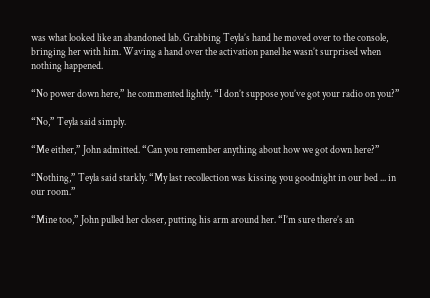was what looked like an abandoned lab. Grabbing Teyla’s hand he moved over to the console, bringing her with him. Waving a hand over the activation panel he wasn’t surprised when nothing happened.

“No power down here,” he commented lightly. “I don’t suppose you’ve got your radio on you?”

“No,” Teyla said simply.

“Me either,” John admitted. “Can you remember anything about how we got down here?”

“Nothing,” Teyla said starkly. “My last recollection was kissing you goodnight in our bed ... in our room.”

“Mine too,” John pulled her closer, putting his arm around her. “I’m sure there’s an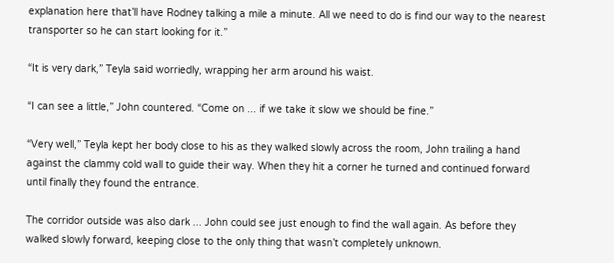explanation here that’ll have Rodney talking a mile a minute. All we need to do is find our way to the nearest transporter so he can start looking for it.”

“It is very dark,” Teyla said worriedly, wrapping her arm around his waist.

“I can see a little,” John countered. “Come on ... if we take it slow we should be fine.”

“Very well,” Teyla kept her body close to his as they walked slowly across the room, John trailing a hand against the clammy cold wall to guide their way. When they hit a corner he turned and continued forward until finally they found the entrance.

The corridor outside was also dark ... John could see just enough to find the wall again. As before they walked slowly forward, keeping close to the only thing that wasn’t completely unknown.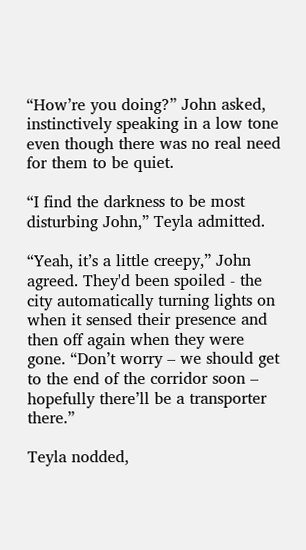“How’re you doing?” John asked, instinctively speaking in a low tone even though there was no real need for them to be quiet.

“I find the darkness to be most disturbing John,” Teyla admitted.

“Yeah, it’s a little creepy,” John agreed. They'd been spoiled - the city automatically turning lights on when it sensed their presence and then off again when they were gone. “Don’t worry – we should get to the end of the corridor soon – hopefully there’ll be a transporter there.”

Teyla nodded,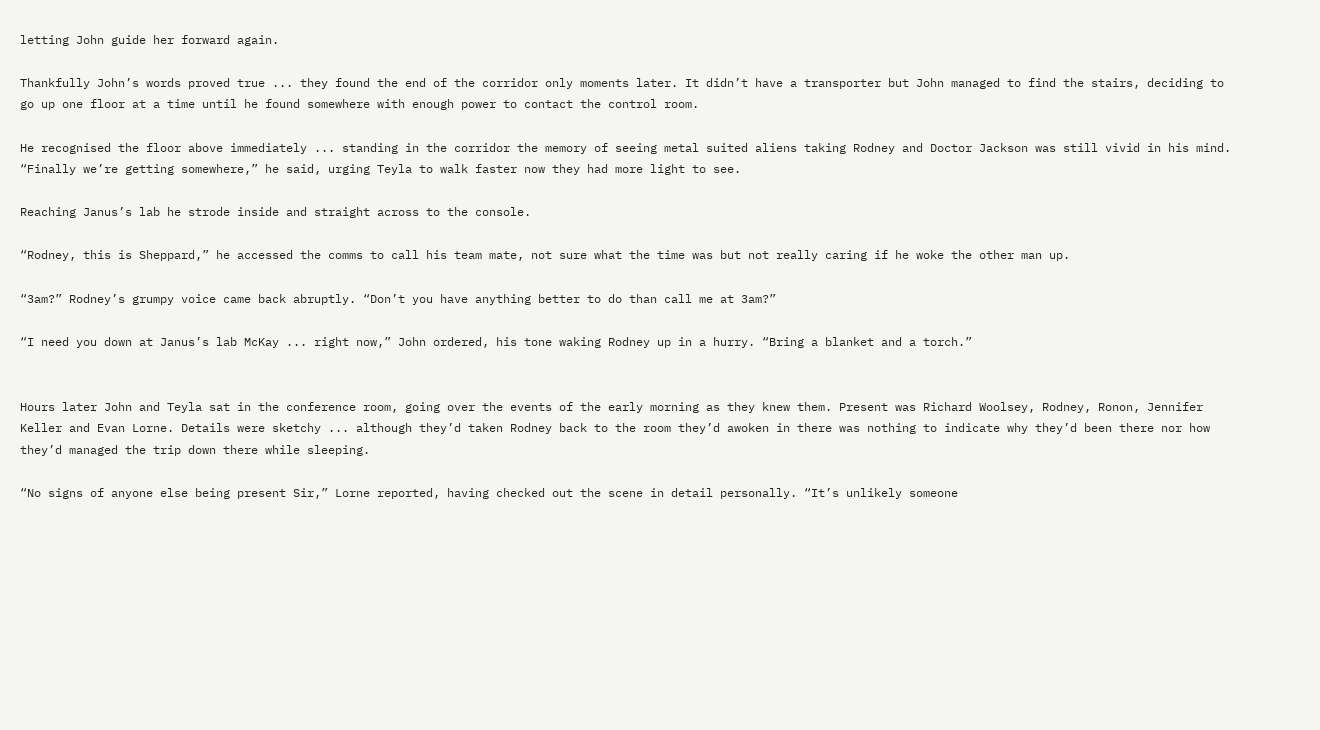letting John guide her forward again.

Thankfully John’s words proved true ... they found the end of the corridor only moments later. It didn’t have a transporter but John managed to find the stairs, deciding to go up one floor at a time until he found somewhere with enough power to contact the control room.

He recognised the floor above immediately ... standing in the corridor the memory of seeing metal suited aliens taking Rodney and Doctor Jackson was still vivid in his mind. “Finally we’re getting somewhere,” he said, urging Teyla to walk faster now they had more light to see.

Reaching Janus’s lab he strode inside and straight across to the console.

“Rodney, this is Sheppard,” he accessed the comms to call his team mate, not sure what the time was but not really caring if he woke the other man up.

“3am?” Rodney’s grumpy voice came back abruptly. “Don’t you have anything better to do than call me at 3am?”

“I need you down at Janus’s lab McKay ... right now,” John ordered, his tone waking Rodney up in a hurry. “Bring a blanket and a torch.”


Hours later John and Teyla sat in the conference room, going over the events of the early morning as they knew them. Present was Richard Woolsey, Rodney, Ronon, Jennifer Keller and Evan Lorne. Details were sketchy ... although they’d taken Rodney back to the room they’d awoken in there was nothing to indicate why they’d been there nor how they’d managed the trip down there while sleeping.

“No signs of anyone else being present Sir,” Lorne reported, having checked out the scene in detail personally. “It’s unlikely someone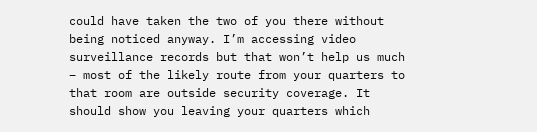could have taken the two of you there without being noticed anyway. I’m accessing video surveillance records but that won’t help us much – most of the likely route from your quarters to that room are outside security coverage. It should show you leaving your quarters which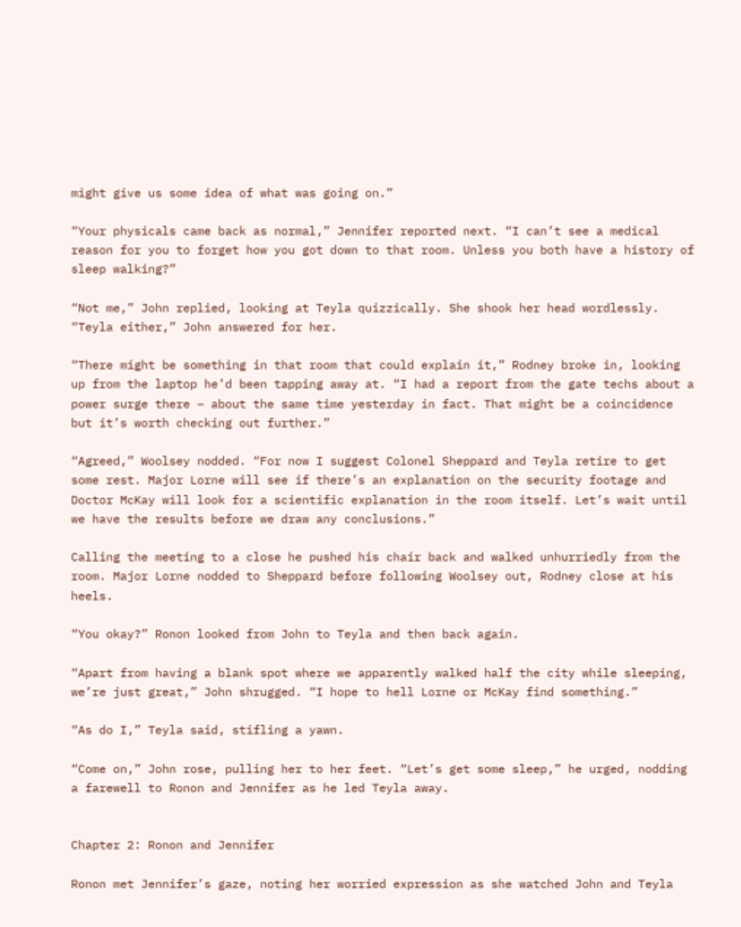might give us some idea of what was going on.”

“Your physicals came back as normal,” Jennifer reported next. “I can’t see a medical reason for you to forget how you got down to that room. Unless you both have a history of sleep walking?”

“Not me,” John replied, looking at Teyla quizzically. She shook her head wordlessly. “Teyla either,” John answered for her.

“There might be something in that room that could explain it,” Rodney broke in, looking up from the laptop he’d been tapping away at. “I had a report from the gate techs about a power surge there – about the same time yesterday in fact. That might be a coincidence but it’s worth checking out further.”

“Agreed,” Woolsey nodded. “For now I suggest Colonel Sheppard and Teyla retire to get some rest. Major Lorne will see if there’s an explanation on the security footage and Doctor McKay will look for a scientific explanation in the room itself. Let’s wait until we have the results before we draw any conclusions.”

Calling the meeting to a close he pushed his chair back and walked unhurriedly from the room. Major Lorne nodded to Sheppard before following Woolsey out, Rodney close at his heels.

“You okay?” Ronon looked from John to Teyla and then back again.

“Apart from having a blank spot where we apparently walked half the city while sleeping, we’re just great,” John shrugged. “I hope to hell Lorne or McKay find something.”

“As do I,” Teyla said, stifling a yawn.

“Come on,” John rose, pulling her to her feet. “Let’s get some sleep,” he urged, nodding a farewell to Ronon and Jennifer as he led Teyla away.


Chapter 2: Ronon and Jennifer

Ronon met Jennifer’s gaze, noting her worried expression as she watched John and Teyla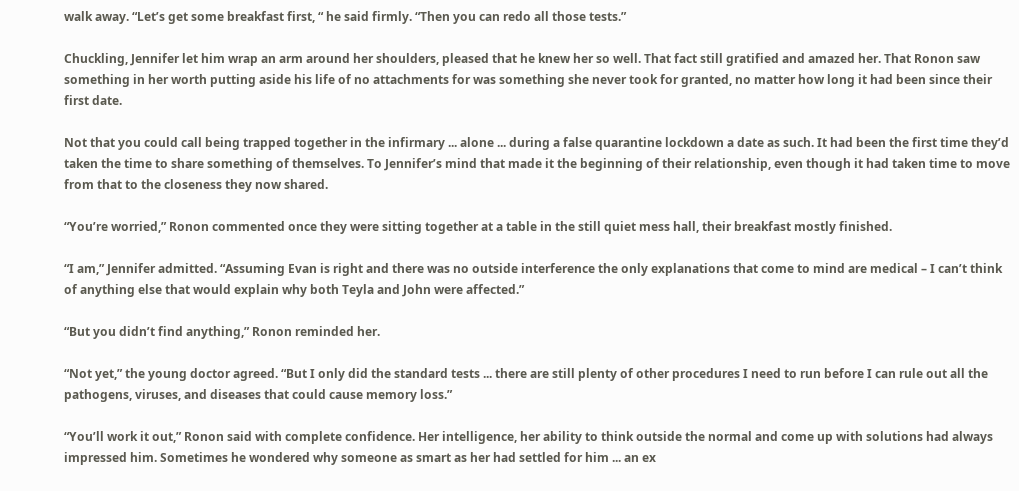walk away. “Let’s get some breakfast first, “ he said firmly. “Then you can redo all those tests.”

Chuckling, Jennifer let him wrap an arm around her shoulders, pleased that he knew her so well. That fact still gratified and amazed her. That Ronon saw something in her worth putting aside his life of no attachments for was something she never took for granted, no matter how long it had been since their first date.

Not that you could call being trapped together in the infirmary ... alone ... during a false quarantine lockdown a date as such. It had been the first time they’d taken the time to share something of themselves. To Jennifer’s mind that made it the beginning of their relationship, even though it had taken time to move from that to the closeness they now shared.

“You’re worried,” Ronon commented once they were sitting together at a table in the still quiet mess hall, their breakfast mostly finished.

“I am,” Jennifer admitted. “Assuming Evan is right and there was no outside interference the only explanations that come to mind are medical – I can’t think of anything else that would explain why both Teyla and John were affected.”

“But you didn’t find anything,” Ronon reminded her.

“Not yet,” the young doctor agreed. “But I only did the standard tests ... there are still plenty of other procedures I need to run before I can rule out all the pathogens, viruses, and diseases that could cause memory loss.”

“You’ll work it out,” Ronon said with complete confidence. Her intelligence, her ability to think outside the normal and come up with solutions had always impressed him. Sometimes he wondered why someone as smart as her had settled for him ... an ex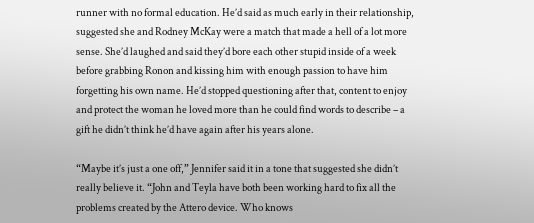runner with no formal education. He’d said as much early in their relationship, suggested she and Rodney McKay were a match that made a hell of a lot more sense. She’d laughed and said they’d bore each other stupid inside of a week before grabbing Ronon and kissing him with enough passion to have him forgetting his own name. He’d stopped questioning after that, content to enjoy and protect the woman he loved more than he could find words to describe – a gift he didn’t think he’d have again after his years alone.

“Maybe it’s just a one off,” Jennifer said it in a tone that suggested she didn’t really believe it. “John and Teyla have both been working hard to fix all the problems created by the Attero device. Who knows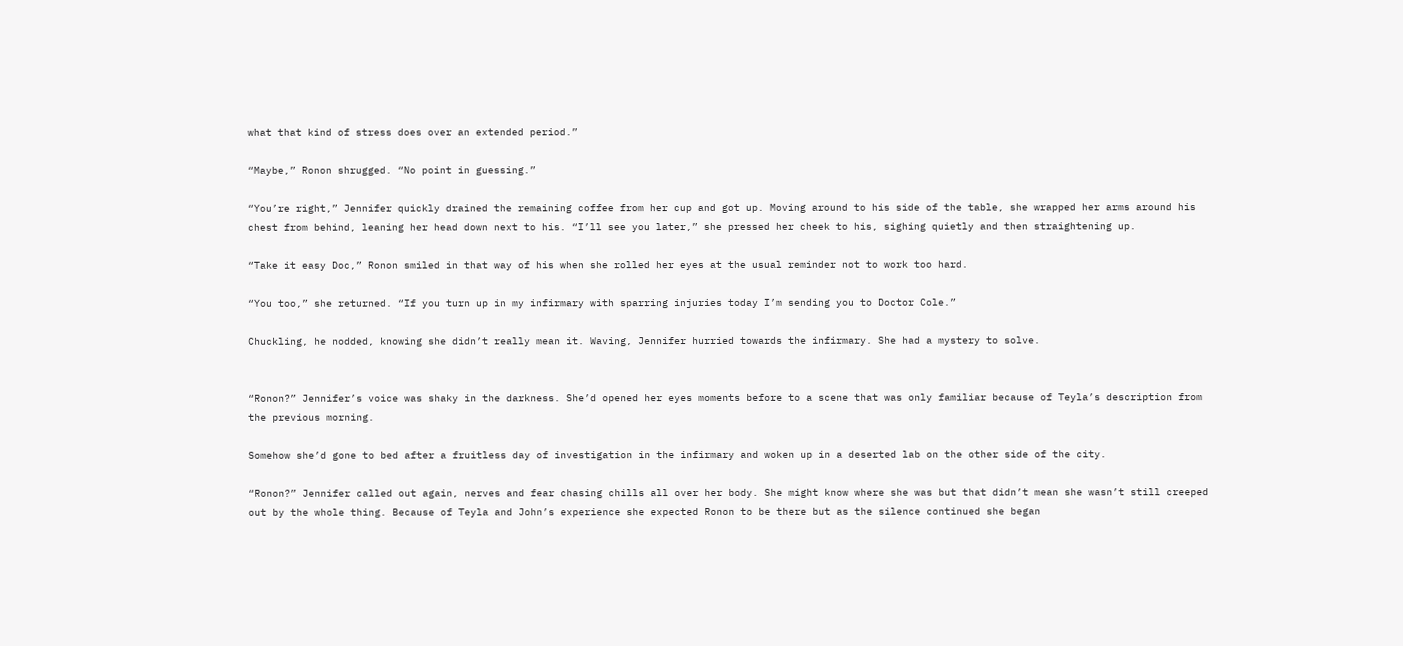what that kind of stress does over an extended period.”

“Maybe,” Ronon shrugged. “No point in guessing.”

“You’re right,” Jennifer quickly drained the remaining coffee from her cup and got up. Moving around to his side of the table, she wrapped her arms around his chest from behind, leaning her head down next to his. “I’ll see you later,” she pressed her cheek to his, sighing quietly and then straightening up.

“Take it easy Doc,” Ronon smiled in that way of his when she rolled her eyes at the usual reminder not to work too hard.

“You too,” she returned. “If you turn up in my infirmary with sparring injuries today I’m sending you to Doctor Cole.”

Chuckling, he nodded, knowing she didn’t really mean it. Waving, Jennifer hurried towards the infirmary. She had a mystery to solve.


“Ronon?” Jennifer’s voice was shaky in the darkness. She’d opened her eyes moments before to a scene that was only familiar because of Teyla’s description from the previous morning.

Somehow she’d gone to bed after a fruitless day of investigation in the infirmary and woken up in a deserted lab on the other side of the city.

“Ronon?” Jennifer called out again, nerves and fear chasing chills all over her body. She might know where she was but that didn’t mean she wasn’t still creeped out by the whole thing. Because of Teyla and John’s experience she expected Ronon to be there but as the silence continued she began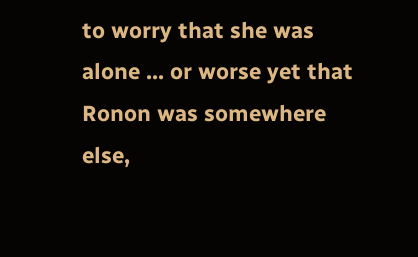to worry that she was alone ... or worse yet that Ronon was somewhere else,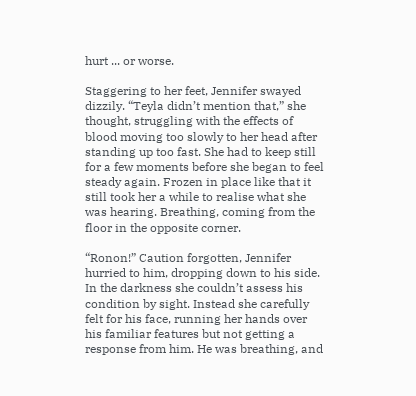hurt ... or worse.

Staggering to her feet, Jennifer swayed dizzily. “Teyla didn’t mention that,” she thought, struggling with the effects of blood moving too slowly to her head after standing up too fast. She had to keep still for a few moments before she began to feel steady again. Frozen in place like that it still took her a while to realise what she was hearing. Breathing, coming from the floor in the opposite corner.

“Ronon!” Caution forgotten, Jennifer hurried to him, dropping down to his side. In the darkness she couldn’t assess his condition by sight. Instead she carefully felt for his face, running her hands over his familiar features but not getting a response from him. He was breathing, and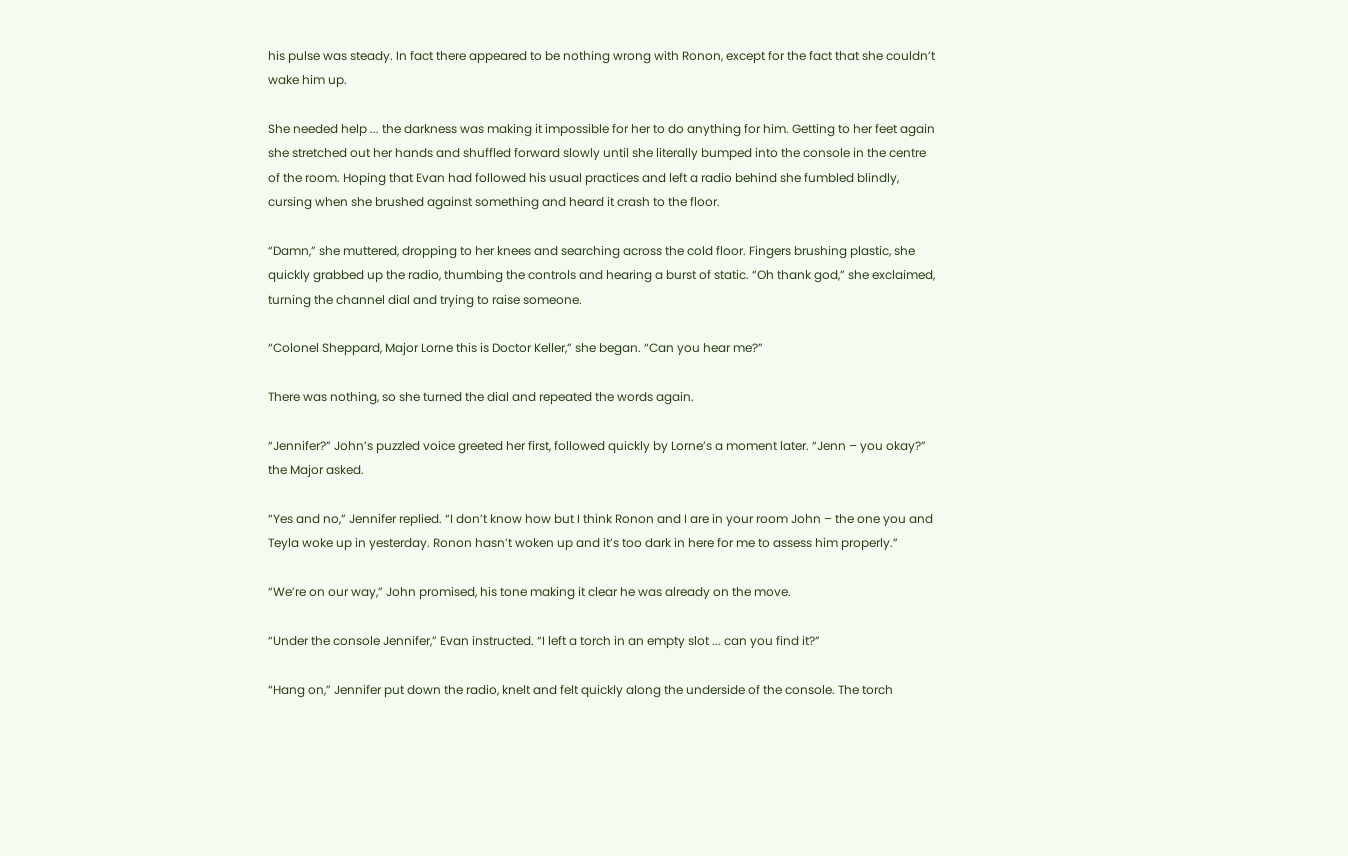his pulse was steady. In fact there appeared to be nothing wrong with Ronon, except for the fact that she couldn’t wake him up.

She needed help ... the darkness was making it impossible for her to do anything for him. Getting to her feet again she stretched out her hands and shuffled forward slowly until she literally bumped into the console in the centre of the room. Hoping that Evan had followed his usual practices and left a radio behind she fumbled blindly, cursing when she brushed against something and heard it crash to the floor.

“Damn,” she muttered, dropping to her knees and searching across the cold floor. Fingers brushing plastic, she quickly grabbed up the radio, thumbing the controls and hearing a burst of static. “Oh thank god,” she exclaimed, turning the channel dial and trying to raise someone.

“Colonel Sheppard, Major Lorne this is Doctor Keller,” she began. “Can you hear me?”

There was nothing, so she turned the dial and repeated the words again.

“Jennifer?” John’s puzzled voice greeted her first, followed quickly by Lorne’s a moment later. “Jenn – you okay?” the Major asked.

“Yes and no,” Jennifer replied. “I don’t know how but I think Ronon and I are in your room John – the one you and Teyla woke up in yesterday. Ronon hasn’t woken up and it’s too dark in here for me to assess him properly.”

“We’re on our way,” John promised, his tone making it clear he was already on the move.

“Under the console Jennifer,” Evan instructed. “I left a torch in an empty slot ... can you find it?”

“Hang on,” Jennifer put down the radio, knelt and felt quickly along the underside of the console. The torch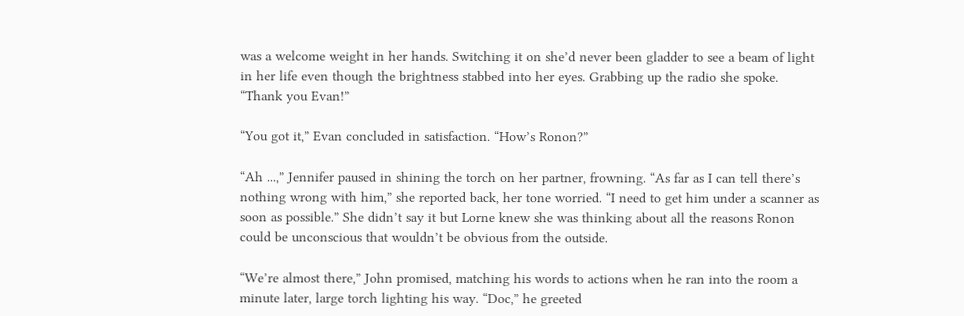was a welcome weight in her hands. Switching it on she’d never been gladder to see a beam of light in her life even though the brightness stabbed into her eyes. Grabbing up the radio she spoke. “Thank you Evan!”

“You got it,” Evan concluded in satisfaction. “How’s Ronon?”

“Ah ...,” Jennifer paused in shining the torch on her partner, frowning. “As far as I can tell there’s nothing wrong with him,” she reported back, her tone worried. “I need to get him under a scanner as soon as possible.” She didn’t say it but Lorne knew she was thinking about all the reasons Ronon could be unconscious that wouldn’t be obvious from the outside.

“We’re almost there,” John promised, matching his words to actions when he ran into the room a minute later, large torch lighting his way. “Doc,” he greeted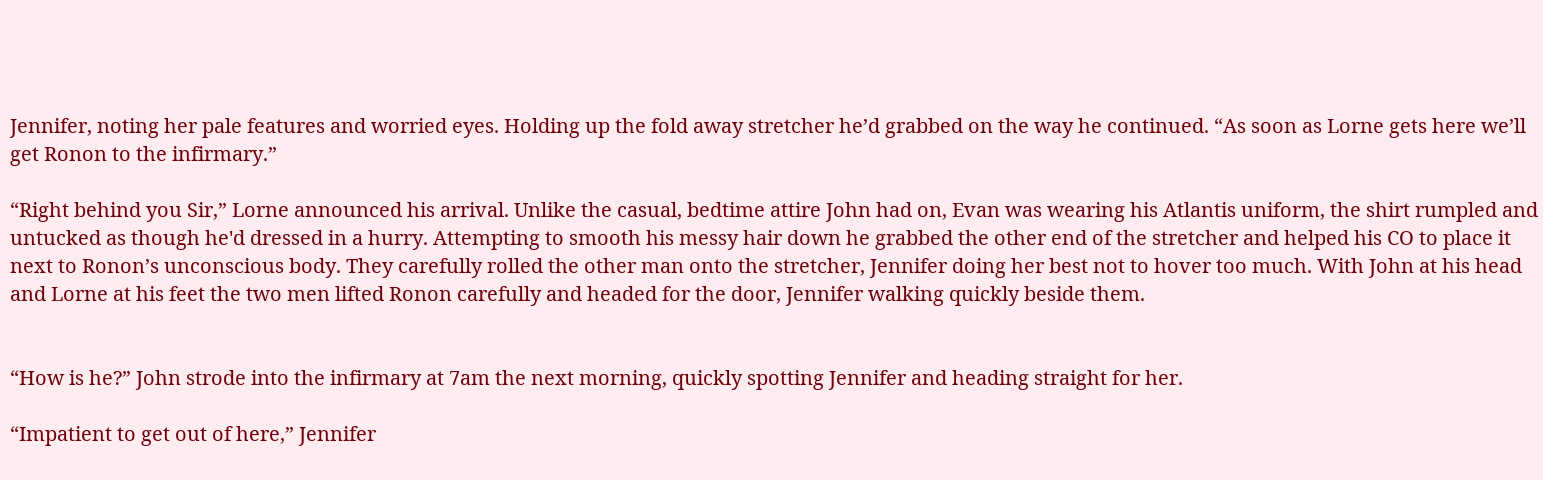Jennifer, noting her pale features and worried eyes. Holding up the fold away stretcher he’d grabbed on the way he continued. “As soon as Lorne gets here we’ll get Ronon to the infirmary.”

“Right behind you Sir,” Lorne announced his arrival. Unlike the casual, bedtime attire John had on, Evan was wearing his Atlantis uniform, the shirt rumpled and untucked as though he'd dressed in a hurry. Attempting to smooth his messy hair down he grabbed the other end of the stretcher and helped his CO to place it next to Ronon’s unconscious body. They carefully rolled the other man onto the stretcher, Jennifer doing her best not to hover too much. With John at his head and Lorne at his feet the two men lifted Ronon carefully and headed for the door, Jennifer walking quickly beside them.


“How is he?” John strode into the infirmary at 7am the next morning, quickly spotting Jennifer and heading straight for her.

“Impatient to get out of here,” Jennifer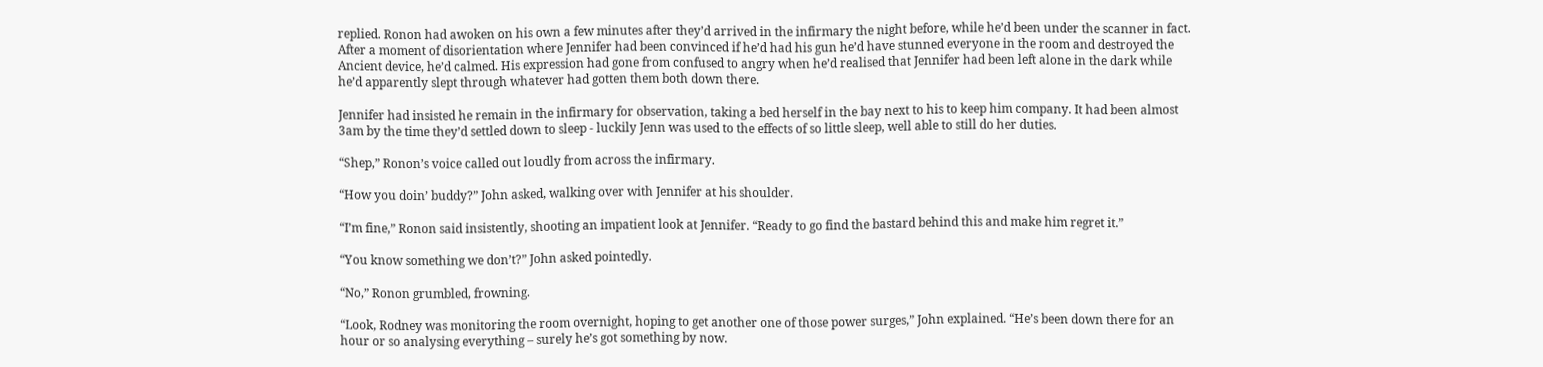replied. Ronon had awoken on his own a few minutes after they’d arrived in the infirmary the night before, while he’d been under the scanner in fact. After a moment of disorientation where Jennifer had been convinced if he’d had his gun he’d have stunned everyone in the room and destroyed the Ancient device, he’d calmed. His expression had gone from confused to angry when he’d realised that Jennifer had been left alone in the dark while he’d apparently slept through whatever had gotten them both down there.

Jennifer had insisted he remain in the infirmary for observation, taking a bed herself in the bay next to his to keep him company. It had been almost 3am by the time they’d settled down to sleep - luckily Jenn was used to the effects of so little sleep, well able to still do her duties.

“Shep,” Ronon’s voice called out loudly from across the infirmary.

“How you doin’ buddy?” John asked, walking over with Jennifer at his shoulder.

“I’m fine,” Ronon said insistently, shooting an impatient look at Jennifer. “Ready to go find the bastard behind this and make him regret it.”

“You know something we don’t?” John asked pointedly.

“No,” Ronon grumbled, frowning.

“Look, Rodney was monitoring the room overnight, hoping to get another one of those power surges,” John explained. “He’s been down there for an hour or so analysing everything – surely he’s got something by now.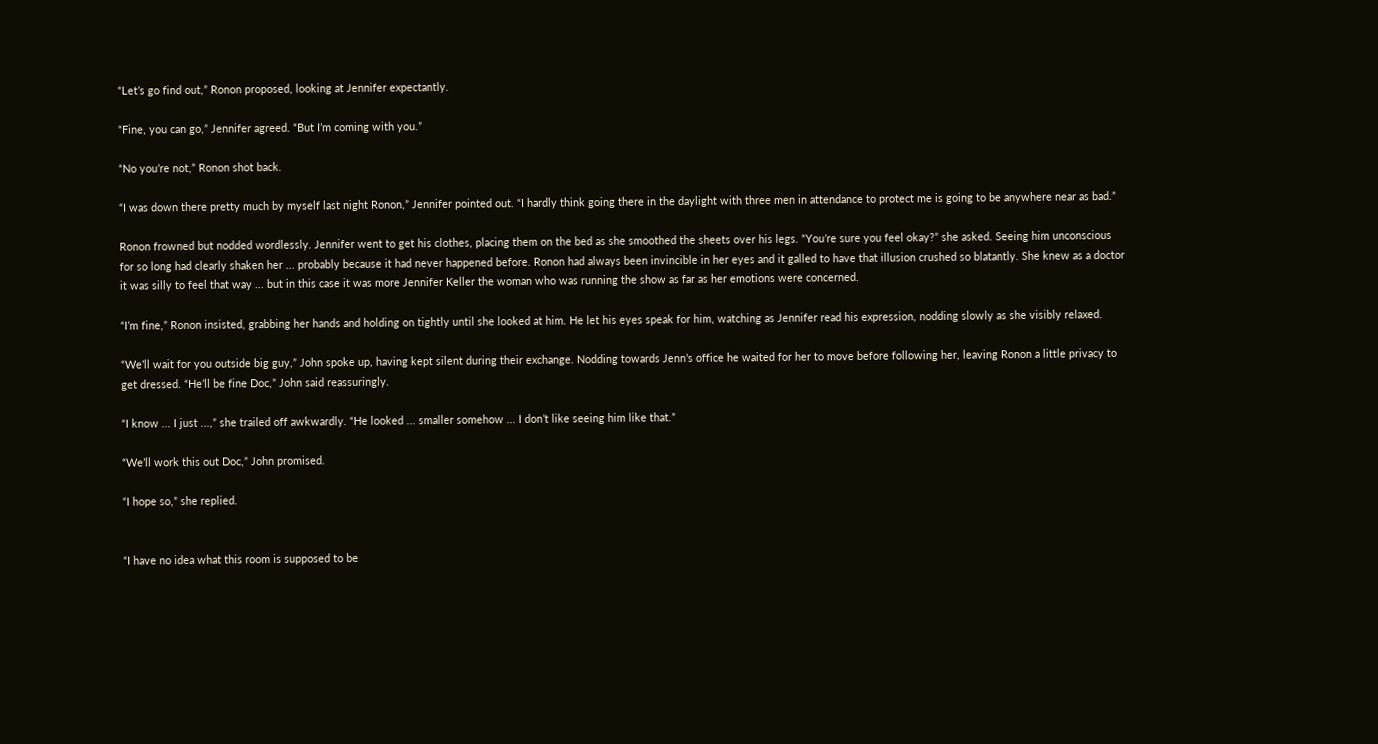“Let’s go find out,” Ronon proposed, looking at Jennifer expectantly.

“Fine, you can go,” Jennifer agreed. “But I’m coming with you.”

“No you’re not,” Ronon shot back.

“I was down there pretty much by myself last night Ronon,” Jennifer pointed out. “I hardly think going there in the daylight with three men in attendance to protect me is going to be anywhere near as bad.”

Ronon frowned but nodded wordlessly. Jennifer went to get his clothes, placing them on the bed as she smoothed the sheets over his legs. “You’re sure you feel okay?” she asked. Seeing him unconscious for so long had clearly shaken her ... probably because it had never happened before. Ronon had always been invincible in her eyes and it galled to have that illusion crushed so blatantly. She knew as a doctor it was silly to feel that way ... but in this case it was more Jennifer Keller the woman who was running the show as far as her emotions were concerned.

“I’m fine,” Ronon insisted, grabbing her hands and holding on tightly until she looked at him. He let his eyes speak for him, watching as Jennifer read his expression, nodding slowly as she visibly relaxed.

“We’ll wait for you outside big guy,” John spoke up, having kept silent during their exchange. Nodding towards Jenn’s office he waited for her to move before following her, leaving Ronon a little privacy to get dressed. “He’ll be fine Doc,” John said reassuringly.

“I know ... I just ...,” she trailed off awkwardly. “He looked ... smaller somehow ... I don’t like seeing him like that.”

“We’ll work this out Doc,” John promised.

“I hope so,” she replied.


“I have no idea what this room is supposed to be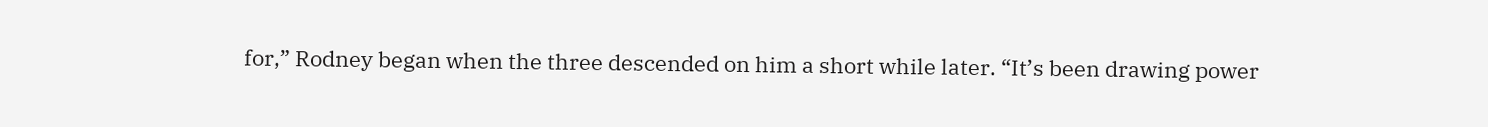for,” Rodney began when the three descended on him a short while later. “It’s been drawing power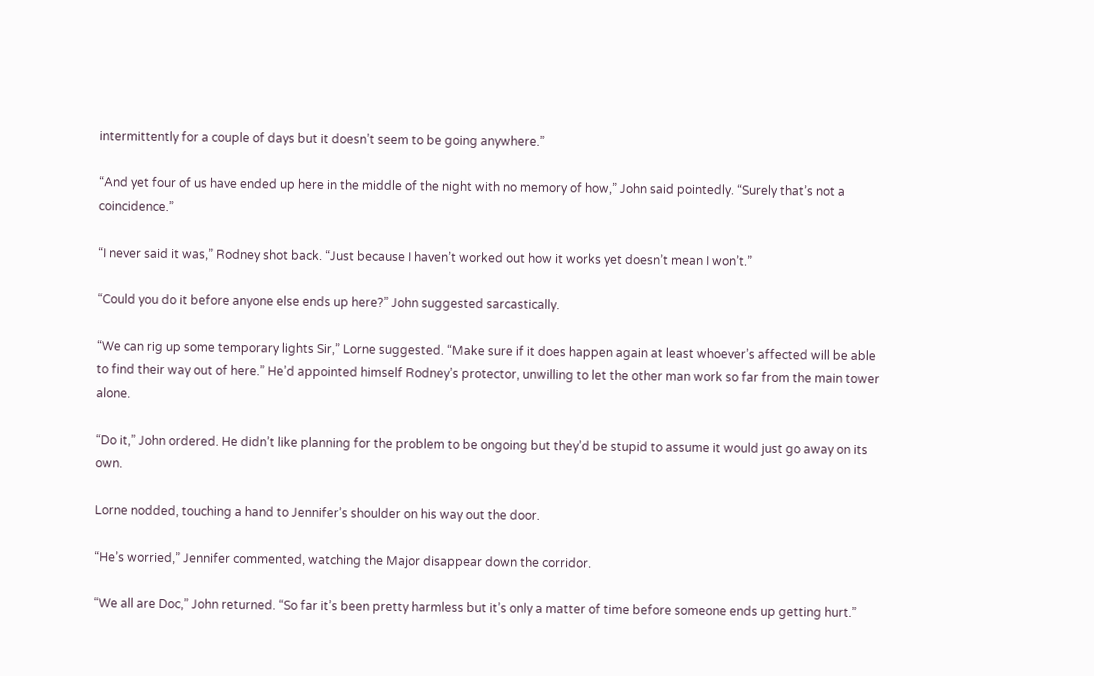intermittently for a couple of days but it doesn’t seem to be going anywhere.”

“And yet four of us have ended up here in the middle of the night with no memory of how,” John said pointedly. “Surely that’s not a coincidence.”

“I never said it was,” Rodney shot back. “Just because I haven’t worked out how it works yet doesn’t mean I won’t.”

“Could you do it before anyone else ends up here?” John suggested sarcastically.

“We can rig up some temporary lights Sir,” Lorne suggested. “Make sure if it does happen again at least whoever’s affected will be able to find their way out of here.” He’d appointed himself Rodney’s protector, unwilling to let the other man work so far from the main tower alone.

“Do it,” John ordered. He didn’t like planning for the problem to be ongoing but they’d be stupid to assume it would just go away on its own.

Lorne nodded, touching a hand to Jennifer’s shoulder on his way out the door.

“He’s worried,” Jennifer commented, watching the Major disappear down the corridor.

“We all are Doc,” John returned. “So far it’s been pretty harmless but it’s only a matter of time before someone ends up getting hurt.”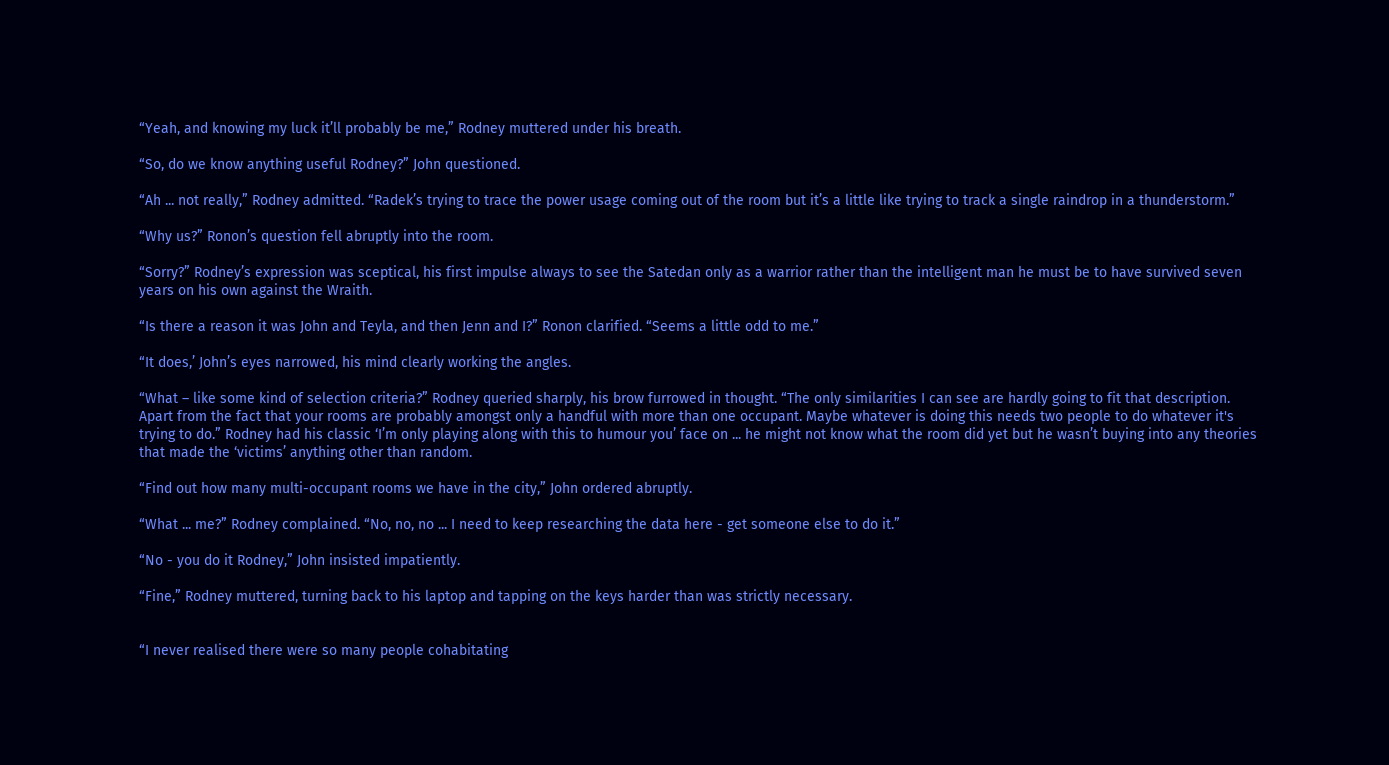“Yeah, and knowing my luck it’ll probably be me,” Rodney muttered under his breath.

“So, do we know anything useful Rodney?” John questioned.

“Ah ... not really,” Rodney admitted. “Radek’s trying to trace the power usage coming out of the room but it’s a little like trying to track a single raindrop in a thunderstorm.”

“Why us?” Ronon’s question fell abruptly into the room.

“Sorry?” Rodney’s expression was sceptical, his first impulse always to see the Satedan only as a warrior rather than the intelligent man he must be to have survived seven years on his own against the Wraith.

“Is there a reason it was John and Teyla, and then Jenn and I?” Ronon clarified. “Seems a little odd to me.”

“It does,’ John’s eyes narrowed, his mind clearly working the angles.

“What – like some kind of selection criteria?” Rodney queried sharply, his brow furrowed in thought. “The only similarities I can see are hardly going to fit that description. Apart from the fact that your rooms are probably amongst only a handful with more than one occupant. Maybe whatever is doing this needs two people to do whatever it's trying to do.” Rodney had his classic ‘I’m only playing along with this to humour you’ face on ... he might not know what the room did yet but he wasn’t buying into any theories that made the ‘victims’ anything other than random.

“Find out how many multi-occupant rooms we have in the city,” John ordered abruptly.

“What ... me?” Rodney complained. “No, no, no ... I need to keep researching the data here - get someone else to do it.”

“No - you do it Rodney,” John insisted impatiently.

“Fine,” Rodney muttered, turning back to his laptop and tapping on the keys harder than was strictly necessary.


“I never realised there were so many people cohabitating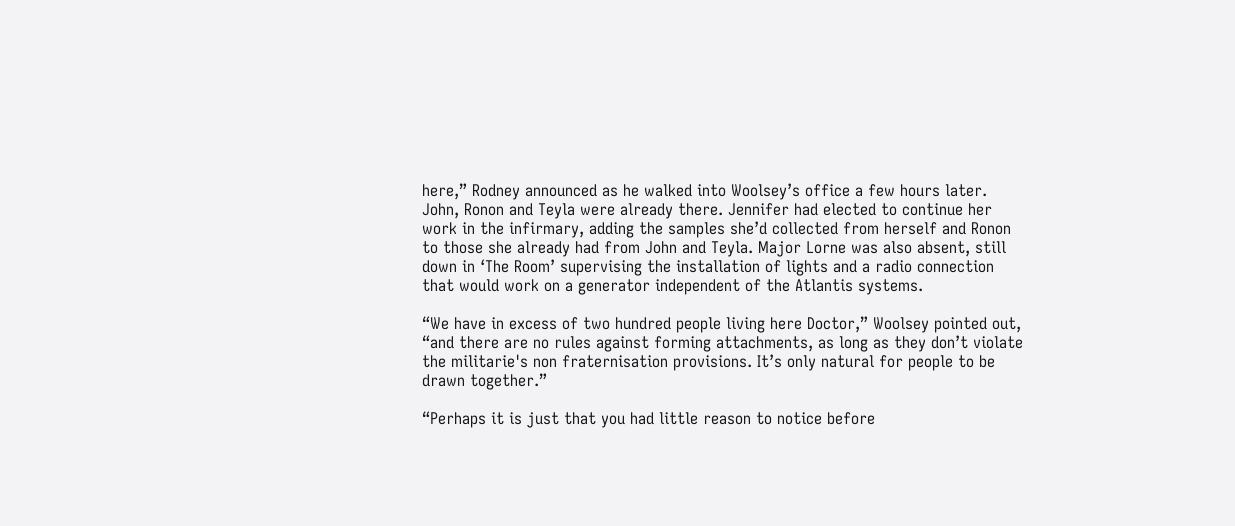here,” Rodney announced as he walked into Woolsey’s office a few hours later. John, Ronon and Teyla were already there. Jennifer had elected to continue her work in the infirmary, adding the samples she’d collected from herself and Ronon to those she already had from John and Teyla. Major Lorne was also absent, still down in ‘The Room’ supervising the installation of lights and a radio connection that would work on a generator independent of the Atlantis systems.

“We have in excess of two hundred people living here Doctor,” Woolsey pointed out, “and there are no rules against forming attachments, as long as they don’t violate the militarie's non fraternisation provisions. It’s only natural for people to be drawn together.”

“Perhaps it is just that you had little reason to notice before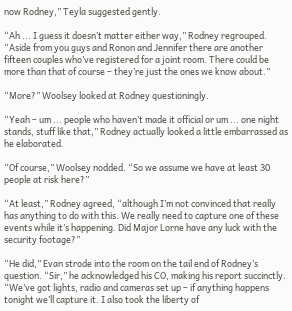now Rodney,” Teyla suggested gently.

“Ah ... I guess it doesn’t matter either way,” Rodney regrouped. “Aside from you guys and Ronon and Jennifer there are another fifteen couples who’ve registered for a joint room. There could be more than that of course – they’re just the ones we know about.”

“More?” Woolsey looked at Rodney questioningly.

“Yeah – um ... people who haven’t made it official or um ... one night stands, stuff like that,” Rodney actually looked a little embarrassed as he elaborated.

“Of course,” Woolsey nodded. “So we assume we have at least 30 people at risk here?”

“At least,” Rodney agreed, “although I’m not convinced that really has anything to do with this. We really need to capture one of these events while it’s happening. Did Major Lorne have any luck with the security footage?”

“He did,” Evan strode into the room on the tail end of Rodney’s question. “Sir,” he acknowledged his CO, making his report succinctly. “We’ve got lights, radio and cameras set up – if anything happens tonight we’ll capture it. I also took the liberty of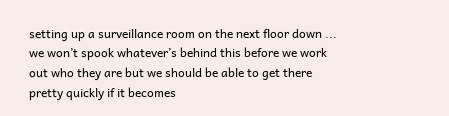setting up a surveillance room on the next floor down ... we won’t spook whatever’s behind this before we work out who they are but we should be able to get there pretty quickly if it becomes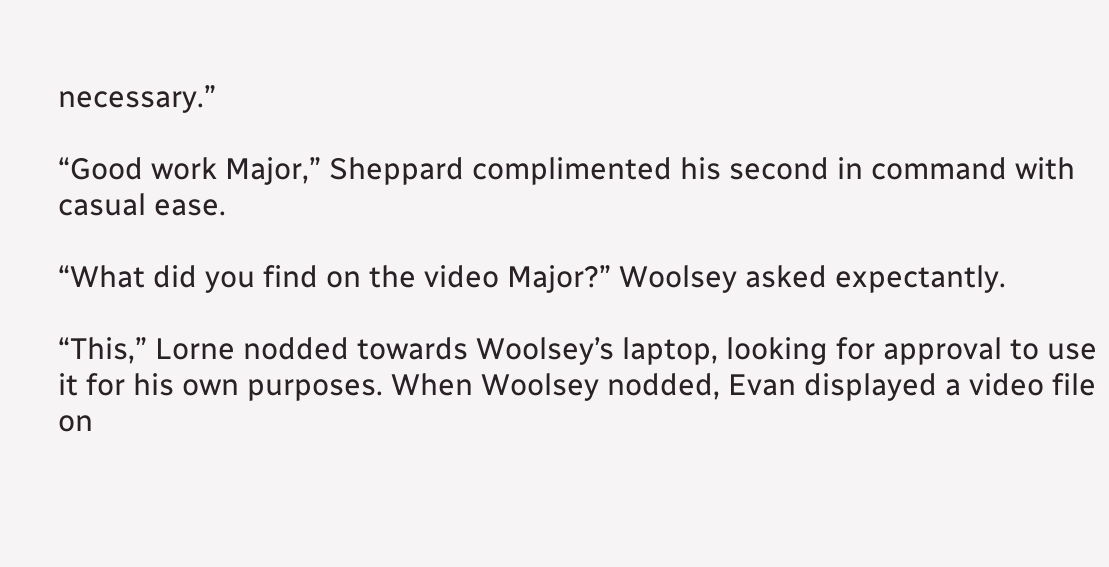necessary.”

“Good work Major,” Sheppard complimented his second in command with casual ease.

“What did you find on the video Major?” Woolsey asked expectantly.

“This,” Lorne nodded towards Woolsey’s laptop, looking for approval to use it for his own purposes. When Woolsey nodded, Evan displayed a video file on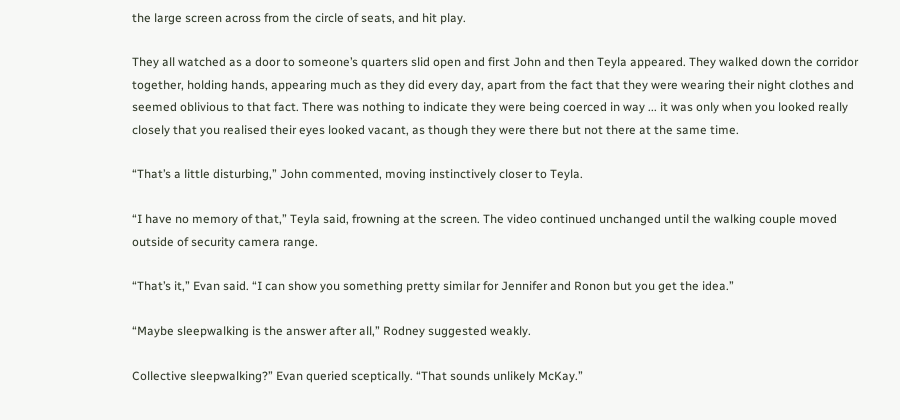the large screen across from the circle of seats, and hit play.

They all watched as a door to someone’s quarters slid open and first John and then Teyla appeared. They walked down the corridor together, holding hands, appearing much as they did every day, apart from the fact that they were wearing their night clothes and seemed oblivious to that fact. There was nothing to indicate they were being coerced in way ... it was only when you looked really closely that you realised their eyes looked vacant, as though they were there but not there at the same time.

“That’s a little disturbing,” John commented, moving instinctively closer to Teyla.

“I have no memory of that,” Teyla said, frowning at the screen. The video continued unchanged until the walking couple moved outside of security camera range.

“That’s it,” Evan said. “I can show you something pretty similar for Jennifer and Ronon but you get the idea.”

“Maybe sleepwalking is the answer after all,” Rodney suggested weakly.

Collective sleepwalking?” Evan queried sceptically. “That sounds unlikely McKay.”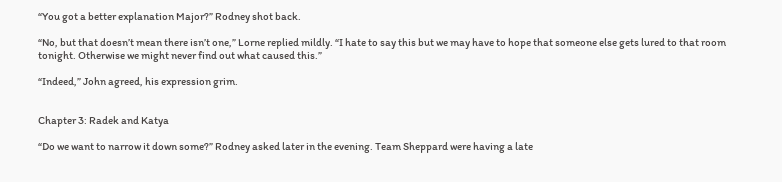“You got a better explanation Major?” Rodney shot back.

“No, but that doesn’t mean there isn’t one,” Lorne replied mildly. “I hate to say this but we may have to hope that someone else gets lured to that room tonight. Otherwise we might never find out what caused this.”

“Indeed,” John agreed, his expression grim.


Chapter 3: Radek and Katya

“Do we want to narrow it down some?” Rodney asked later in the evening. Team Sheppard were having a late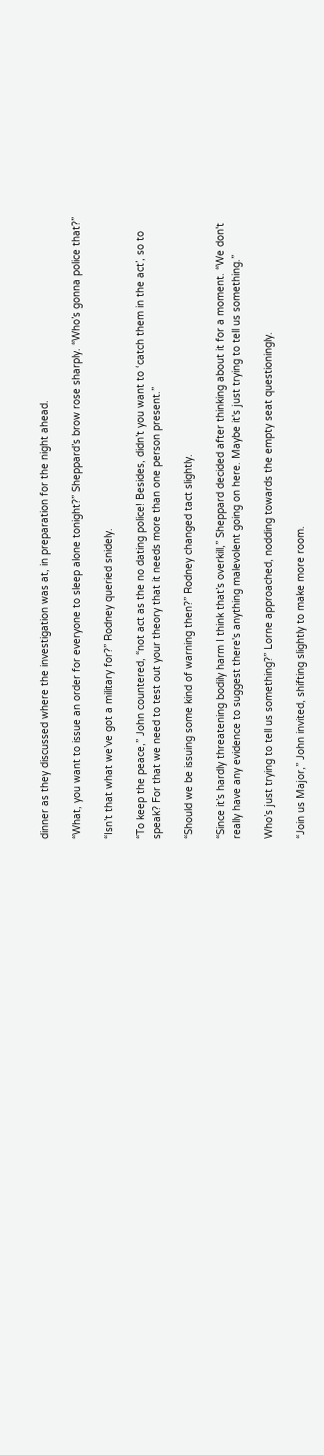dinner as they discussed where the investigation was at, in preparation for the night ahead.

“What, you want to issue an order for everyone to sleep alone tonight?” Sheppard’s brow rose sharply. “Who’s gonna police that?”

“Isn’t that what we’ve got a military for?” Rodney queried snidely.

“To keep the peace,” John countered, “not act as the no dating police! Besides, didn’t you want to ‘catch them in the act’, so to speak? For that we need to test out your theory that it needs more than one person present.”

“Should we be issuing some kind of warning then?” Rodney changed tact slightly.

“Since it’s hardly threatening bodily harm I think that’s overkill,” Sheppard decided after thinking about it for a moment. “We don't really have any evidence to suggest there's anything malevolent going on here. Maybe it's just trying to tell us something.”

Who’s just trying to tell us something?” Lorne approached, nodding towards the empty seat questioningly.

“Join us Major,” John invited, shifting slightly to make more room.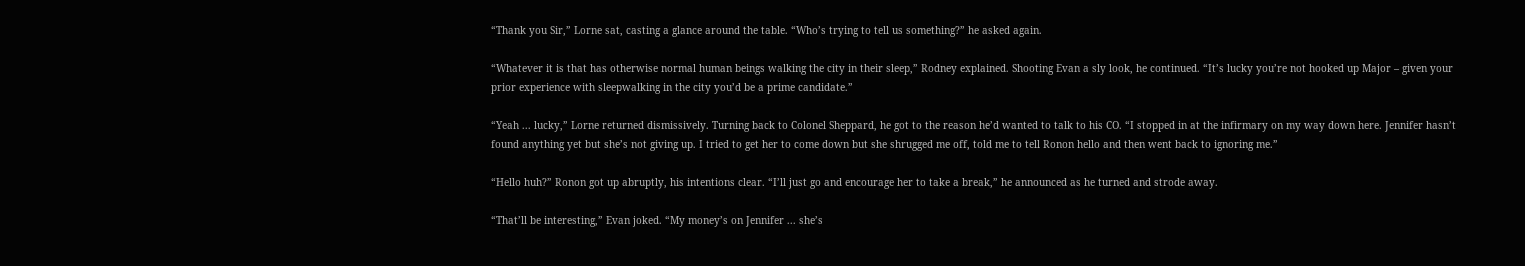“Thank you Sir,” Lorne sat, casting a glance around the table. “Who’s trying to tell us something?” he asked again.

“Whatever it is that has otherwise normal human beings walking the city in their sleep,” Rodney explained. Shooting Evan a sly look, he continued. “It’s lucky you’re not hooked up Major – given your prior experience with sleepwalking in the city you’d be a prime candidate.”

“Yeah ... lucky,” Lorne returned dismissively. Turning back to Colonel Sheppard, he got to the reason he’d wanted to talk to his CO. “I stopped in at the infirmary on my way down here. Jennifer hasn’t found anything yet but she’s not giving up. I tried to get her to come down but she shrugged me off, told me to tell Ronon hello and then went back to ignoring me.”

“Hello huh?” Ronon got up abruptly, his intentions clear. “I’ll just go and encourage her to take a break,” he announced as he turned and strode away.

“That’ll be interesting,” Evan joked. “My money’s on Jennifer ... she’s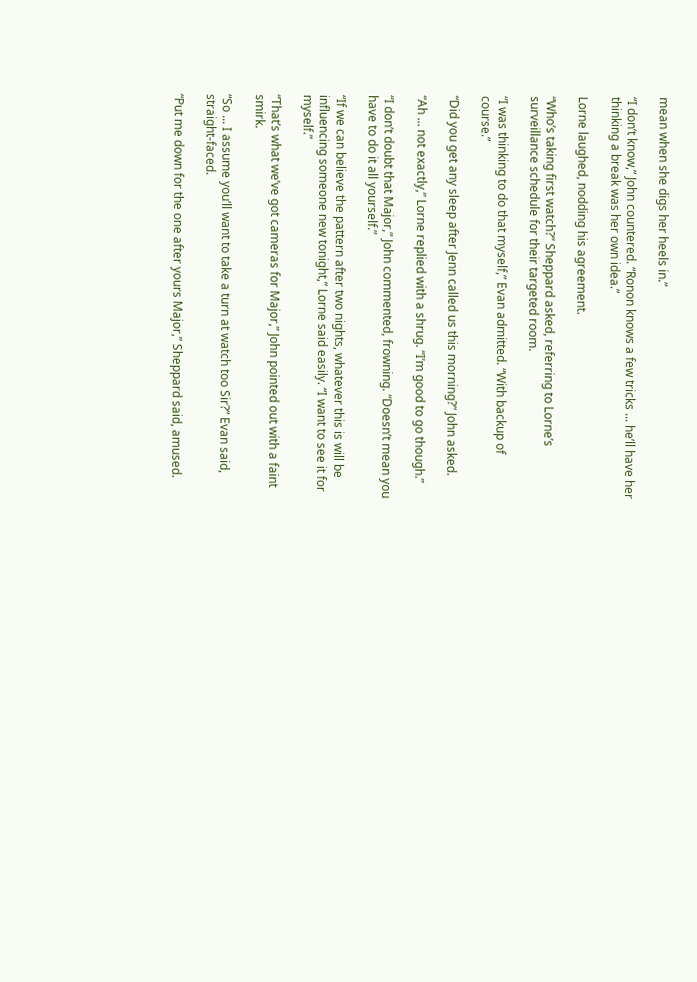mean when she digs her heels in.”

“I don’t know,” John countered. “Ronon knows a few tricks ... he’ll have her thinking a break was her own idea.”

Lorne laughed, nodding his agreement.

“Who’s taking first watch?” Sheppard asked, referring to Lorne’s surveillance schedule for their targeted room.

“I was thinking to do that myself,” Evan admitted. “With backup of course.”

“Did you get any sleep after Jenn called us this morning?” John asked.

“Ah ... not exactly,” Lorne replied with a shrug. “I’m good to go though.”

“I don’t doubt that Major,” John commented, frowning. “Doesn’t mean you have to do it all yourself.”

“If we can believe the pattern after two nights, whatever this is will be influencing someone new tonight,” Lorne said easily. “I want to see it for myself.”

“That’s what we’ve got cameras for Major,” John pointed out with a faint smirk.

“So ... I assume you’ll want to take a turn at watch too Sir?” Evan said, straight-faced.

“Put me down for the one after yours Major,” Sheppard said, amused.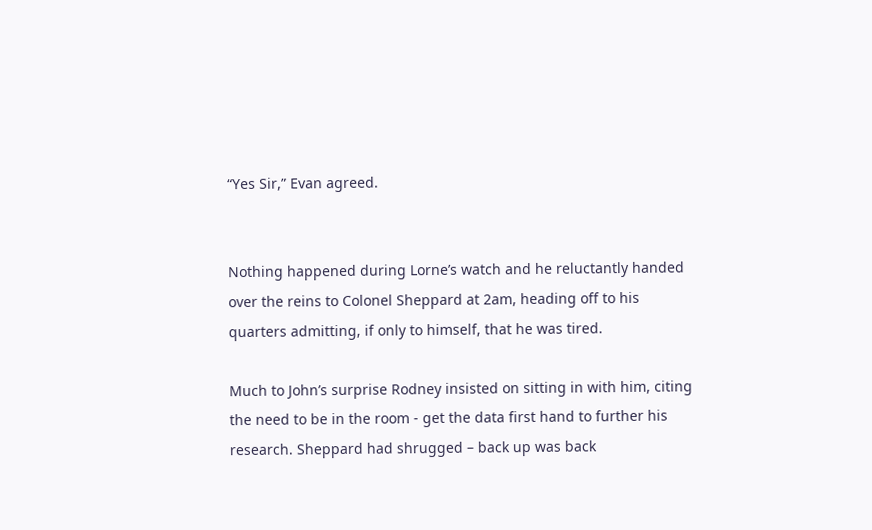“Yes Sir,” Evan agreed.


Nothing happened during Lorne’s watch and he reluctantly handed over the reins to Colonel Sheppard at 2am, heading off to his quarters admitting, if only to himself, that he was tired.

Much to John’s surprise Rodney insisted on sitting in with him, citing the need to be in the room - get the data first hand to further his research. Sheppard had shrugged – back up was back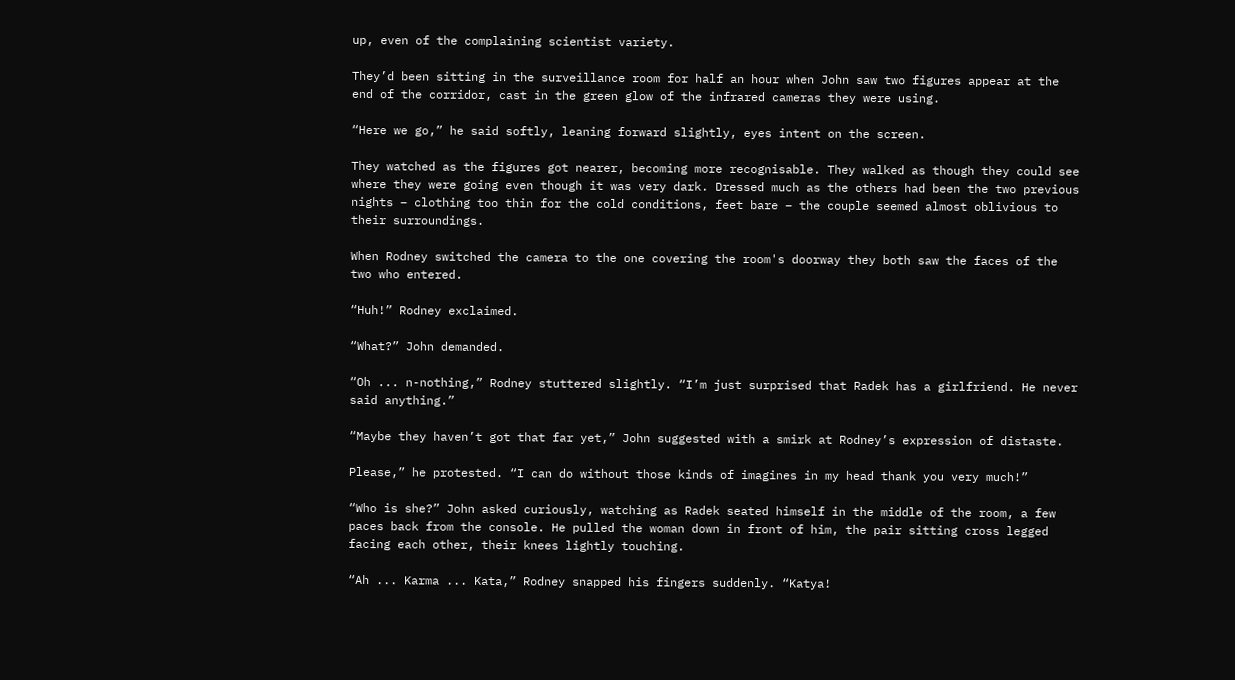up, even of the complaining scientist variety.

They’d been sitting in the surveillance room for half an hour when John saw two figures appear at the end of the corridor, cast in the green glow of the infrared cameras they were using.

“Here we go,” he said softly, leaning forward slightly, eyes intent on the screen.

They watched as the figures got nearer, becoming more recognisable. They walked as though they could see where they were going even though it was very dark. Dressed much as the others had been the two previous nights – clothing too thin for the cold conditions, feet bare – the couple seemed almost oblivious to their surroundings.

When Rodney switched the camera to the one covering the room's doorway they both saw the faces of the two who entered.

“Huh!” Rodney exclaimed.

“What?” John demanded.

“Oh ... n-nothing,” Rodney stuttered slightly. “I’m just surprised that Radek has a girlfriend. He never said anything.”

“Maybe they haven’t got that far yet,” John suggested with a smirk at Rodney’s expression of distaste.

Please,” he protested. “I can do without those kinds of imagines in my head thank you very much!”

“Who is she?” John asked curiously, watching as Radek seated himself in the middle of the room, a few paces back from the console. He pulled the woman down in front of him, the pair sitting cross legged facing each other, their knees lightly touching.

“Ah ... Karma ... Kata,” Rodney snapped his fingers suddenly. “Katya!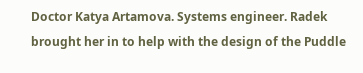Doctor Katya Artamova. Systems engineer. Radek brought her in to help with the design of the Puddle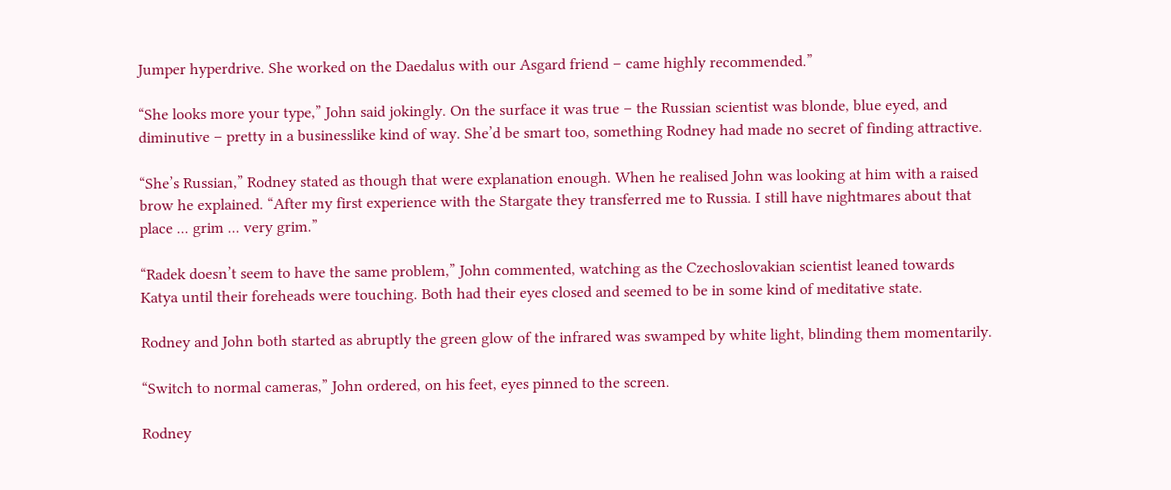Jumper hyperdrive. She worked on the Daedalus with our Asgard friend – came highly recommended.”

“She looks more your type,” John said jokingly. On the surface it was true – the Russian scientist was blonde, blue eyed, and diminutive – pretty in a businesslike kind of way. She’d be smart too, something Rodney had made no secret of finding attractive.

“She’s Russian,” Rodney stated as though that were explanation enough. When he realised John was looking at him with a raised brow he explained. “After my first experience with the Stargate they transferred me to Russia. I still have nightmares about that place ... grim ... very grim.”

“Radek doesn’t seem to have the same problem,” John commented, watching as the Czechoslovakian scientist leaned towards Katya until their foreheads were touching. Both had their eyes closed and seemed to be in some kind of meditative state.

Rodney and John both started as abruptly the green glow of the infrared was swamped by white light, blinding them momentarily.

“Switch to normal cameras,” John ordered, on his feet, eyes pinned to the screen.

Rodney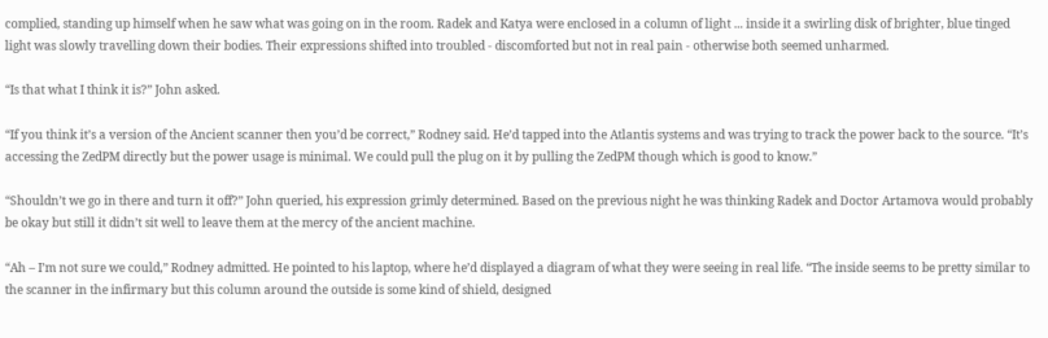complied, standing up himself when he saw what was going on in the room. Radek and Katya were enclosed in a column of light ... inside it a swirling disk of brighter, blue tinged light was slowly travelling down their bodies. Their expressions shifted into troubled - discomforted but not in real pain - otherwise both seemed unharmed.

“Is that what I think it is?” John asked.

“If you think it’s a version of the Ancient scanner then you’d be correct,” Rodney said. He’d tapped into the Atlantis systems and was trying to track the power back to the source. “It’s accessing the ZedPM directly but the power usage is minimal. We could pull the plug on it by pulling the ZedPM though which is good to know.”

“Shouldn’t we go in there and turn it off?” John queried, his expression grimly determined. Based on the previous night he was thinking Radek and Doctor Artamova would probably be okay but still it didn’t sit well to leave them at the mercy of the ancient machine.

“Ah – I’m not sure we could,” Rodney admitted. He pointed to his laptop, where he’d displayed a diagram of what they were seeing in real life. “The inside seems to be pretty similar to the scanner in the infirmary but this column around the outside is some kind of shield, designed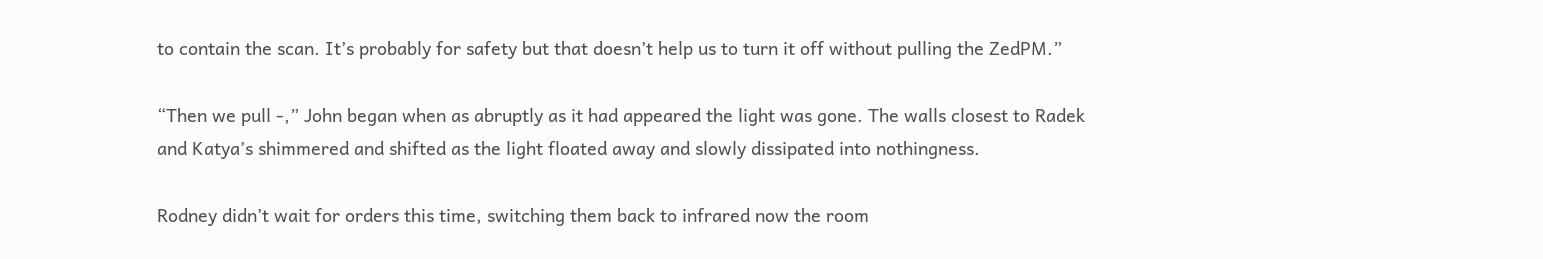to contain the scan. It’s probably for safety but that doesn’t help us to turn it off without pulling the ZedPM.”

“Then we pull -,” John began when as abruptly as it had appeared the light was gone. The walls closest to Radek and Katya’s shimmered and shifted as the light floated away and slowly dissipated into nothingness.

Rodney didn’t wait for orders this time, switching them back to infrared now the room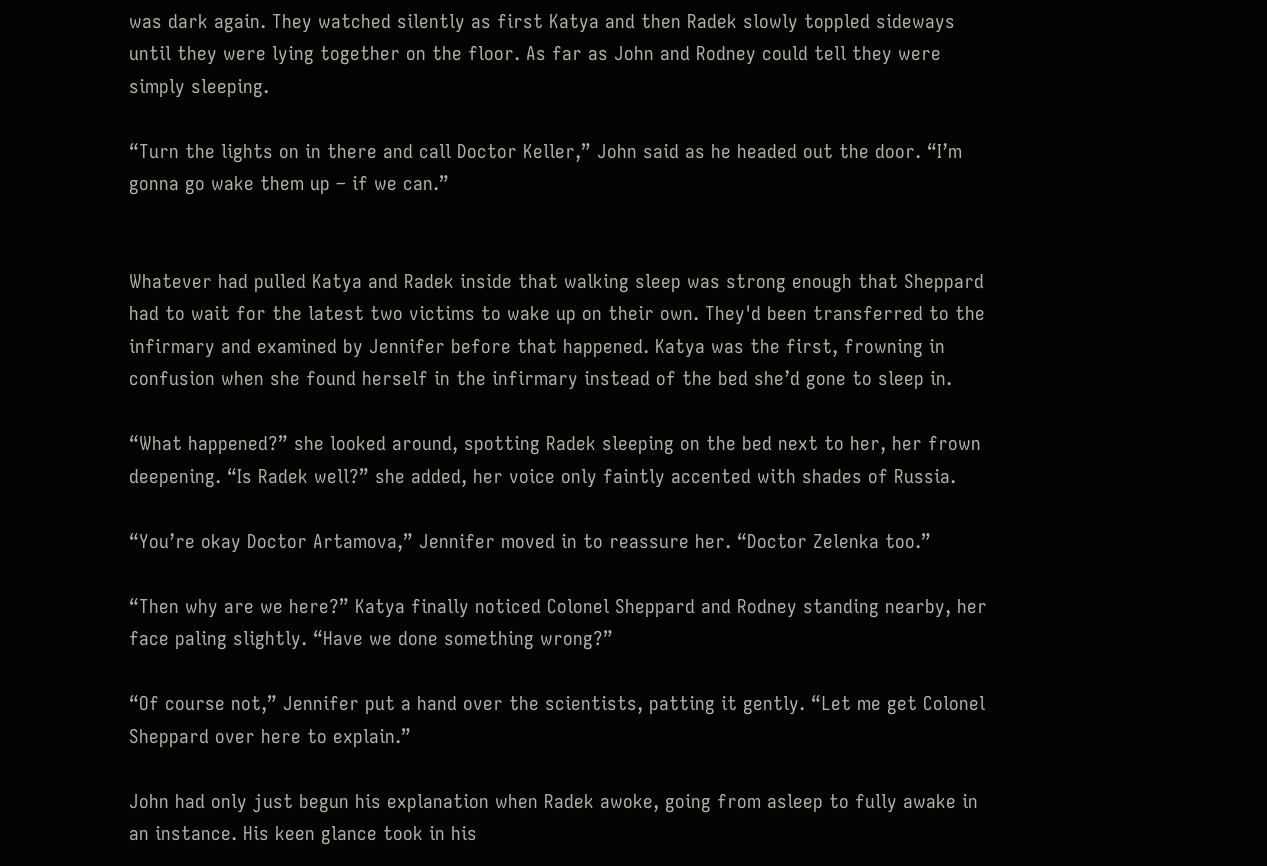was dark again. They watched silently as first Katya and then Radek slowly toppled sideways until they were lying together on the floor. As far as John and Rodney could tell they were simply sleeping.

“Turn the lights on in there and call Doctor Keller,” John said as he headed out the door. “I’m gonna go wake them up – if we can.”


Whatever had pulled Katya and Radek inside that walking sleep was strong enough that Sheppard had to wait for the latest two victims to wake up on their own. They'd been transferred to the infirmary and examined by Jennifer before that happened. Katya was the first, frowning in confusion when she found herself in the infirmary instead of the bed she’d gone to sleep in.

“What happened?” she looked around, spotting Radek sleeping on the bed next to her, her frown deepening. “Is Radek well?” she added, her voice only faintly accented with shades of Russia.

“You’re okay Doctor Artamova,” Jennifer moved in to reassure her. “Doctor Zelenka too.”

“Then why are we here?” Katya finally noticed Colonel Sheppard and Rodney standing nearby, her face paling slightly. “Have we done something wrong?”

“Of course not,” Jennifer put a hand over the scientists, patting it gently. “Let me get Colonel Sheppard over here to explain.”

John had only just begun his explanation when Radek awoke, going from asleep to fully awake in an instance. His keen glance took in his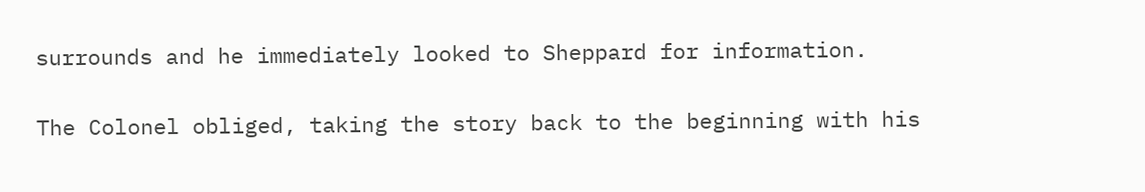surrounds and he immediately looked to Sheppard for information.

The Colonel obliged, taking the story back to the beginning with his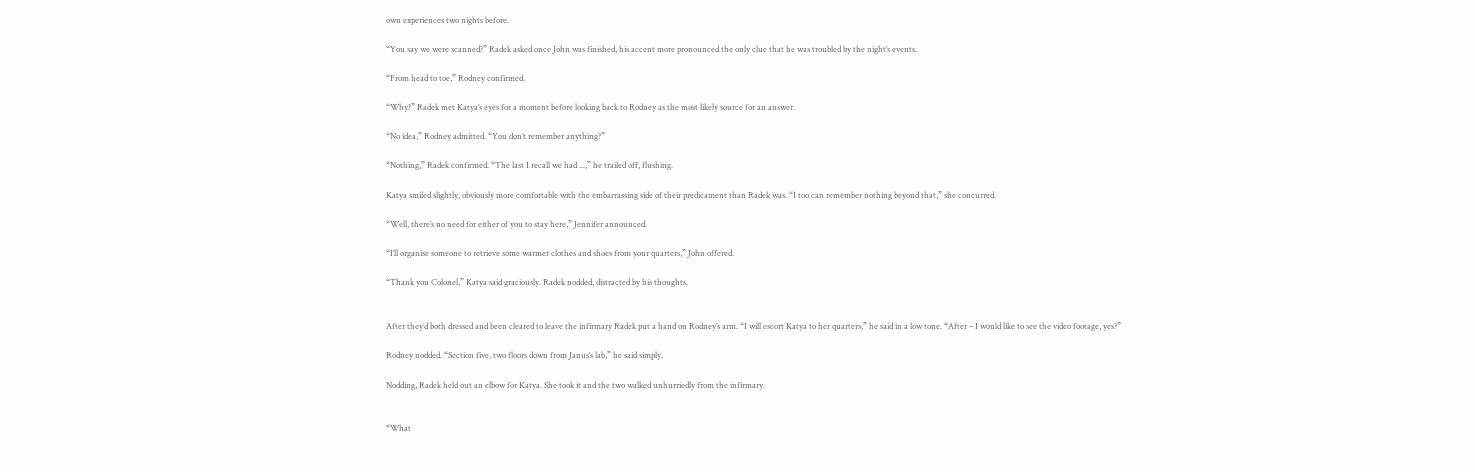own experiences two nights before.

“You say we were scanned?” Radek asked once John was finished, his accent more pronounced the only clue that he was troubled by the night’s events.

“From head to toe,” Rodney confirmed.

“Why?” Radek met Katya’s eyes for a moment before looking back to Rodney as the most likely source for an answer.

“No idea,” Rodney admitted. “You don’t remember anything?”

“Nothing,” Radek confirmed. “The last I recall we had ...,” he trailed off, flushing.

Katya smiled slightly, obviously more comfortable with the embarrassing side of their predicament than Radek was. “I too can remember nothing beyond that,” she concurred.

“Well, there’s no need for either of you to stay here,” Jennifer announced.

“I’ll organise someone to retrieve some warmer clothes and shoes from your quarters,” John offered.

“Thank you Colonel,” Katya said graciously. Radek nodded, distracted by his thoughts.


After they’d both dressed and been cleared to leave the infirmary Radek put a hand on Rodney’s arm. “I will escort Katya to her quarters,” he said in a low tone. “After – I would like to see the video footage, yes?”

Rodney nodded. “Section five, two floors down from Janus’s lab,” he said simply.

Nodding, Radek held out an elbow for Katya. She took it and the two walked unhurriedly from the infirmary.


“What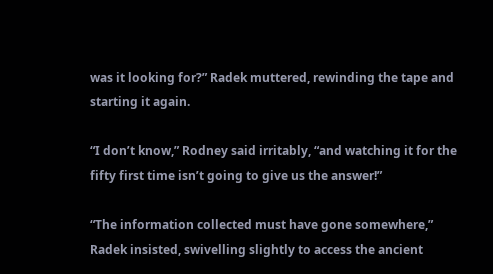was it looking for?” Radek muttered, rewinding the tape and starting it again.

“I don’t know,” Rodney said irritably, “and watching it for the fifty first time isn’t going to give us the answer!”

“The information collected must have gone somewhere,” Radek insisted, swivelling slightly to access the ancient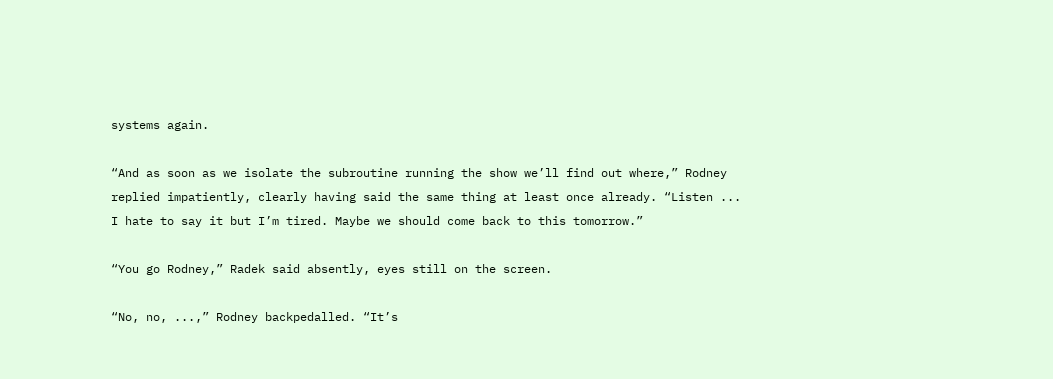systems again.

“And as soon as we isolate the subroutine running the show we’ll find out where,” Rodney replied impatiently, clearly having said the same thing at least once already. “Listen ... I hate to say it but I’m tired. Maybe we should come back to this tomorrow.”

“You go Rodney,” Radek said absently, eyes still on the screen.

“No, no, ...,” Rodney backpedalled. “It’s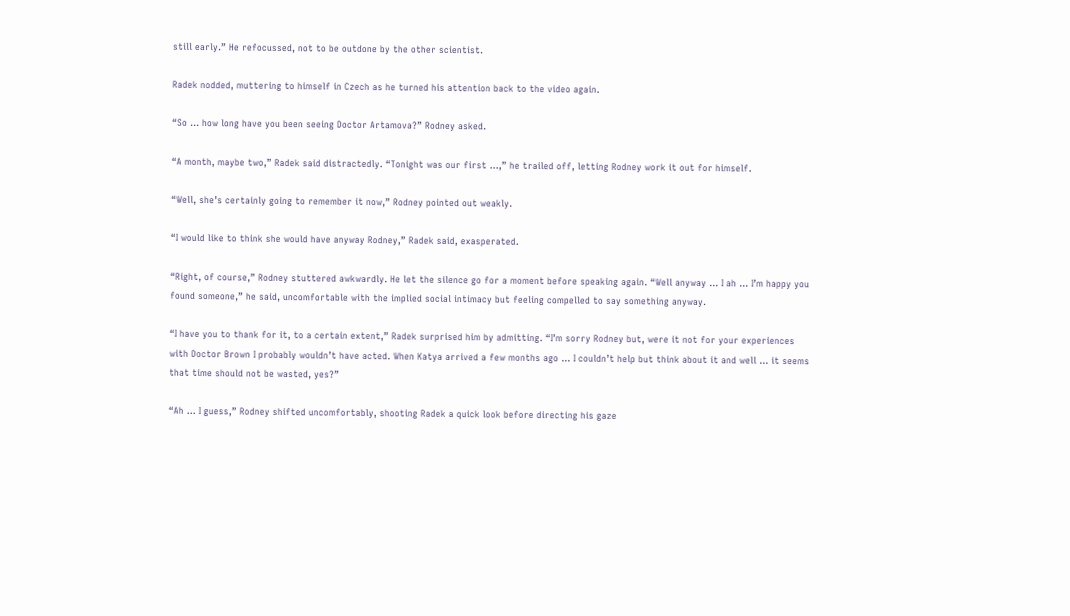still early.” He refocussed, not to be outdone by the other scientist.

Radek nodded, muttering to himself in Czech as he turned his attention back to the video again.

“So ... how long have you been seeing Doctor Artamova?” Rodney asked.

“A month, maybe two,” Radek said distractedly. “Tonight was our first ...,” he trailed off, letting Rodney work it out for himself.

“Well, she’s certainly going to remember it now,” Rodney pointed out weakly.

“I would like to think she would have anyway Rodney,” Radek said, exasperated.

“Right, of course,” Rodney stuttered awkwardly. He let the silence go for a moment before speaking again. “Well anyway ... I ah ... I’m happy you found someone,” he said, uncomfortable with the implied social intimacy but feeling compelled to say something anyway.

“I have you to thank for it, to a certain extent,” Radek surprised him by admitting. “I’m sorry Rodney but, were it not for your experiences with Doctor Brown I probably wouldn’t have acted. When Katya arrived a few months ago ... I couldn’t help but think about it and well ... it seems that time should not be wasted, yes?”

“Ah ... I guess,” Rodney shifted uncomfortably, shooting Radek a quick look before directing his gaze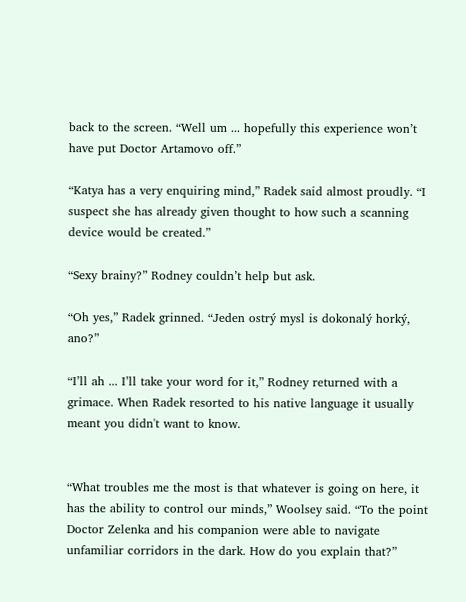back to the screen. “Well um ... hopefully this experience won’t have put Doctor Artamovo off.”

“Katya has a very enquiring mind,” Radek said almost proudly. “I suspect she has already given thought to how such a scanning device would be created.”

“Sexy brainy?” Rodney couldn’t help but ask.

“Oh yes,” Radek grinned. “Jeden ostrý mysl is dokonalý horký, ano?”

“I’ll ah ... I’ll take your word for it,” Rodney returned with a grimace. When Radek resorted to his native language it usually meant you didn't want to know.


“What troubles me the most is that whatever is going on here, it has the ability to control our minds,” Woolsey said. “To the point Doctor Zelenka and his companion were able to navigate unfamiliar corridors in the dark. How do you explain that?”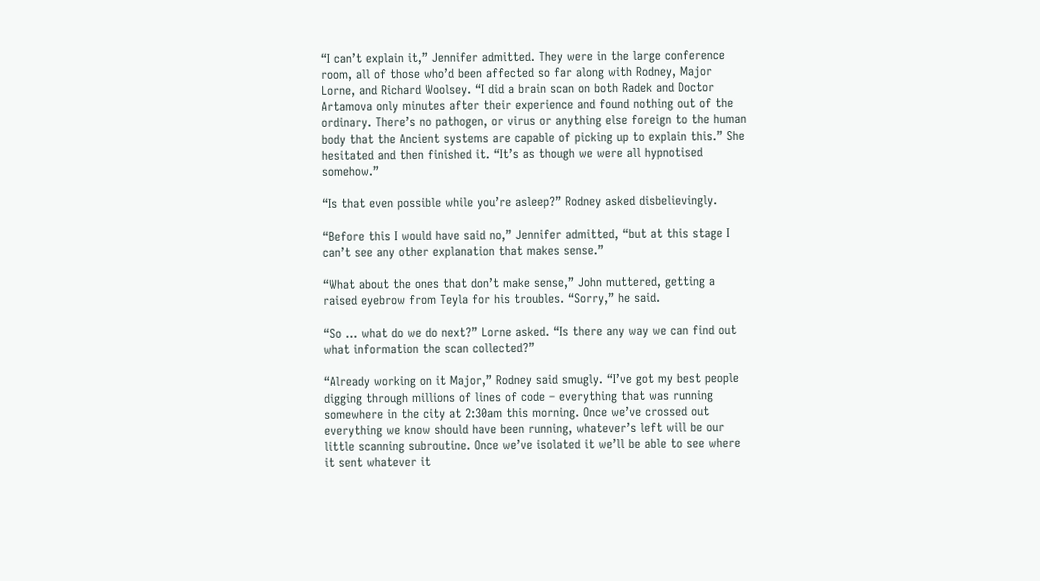“I can’t explain it,” Jennifer admitted. They were in the large conference room, all of those who’d been affected so far along with Rodney, Major Lorne, and Richard Woolsey. “I did a brain scan on both Radek and Doctor Artamova only minutes after their experience and found nothing out of the ordinary. There’s no pathogen, or virus or anything else foreign to the human body that the Ancient systems are capable of picking up to explain this.” She hesitated and then finished it. “It’s as though we were all hypnotised somehow.”

“Is that even possible while you’re asleep?” Rodney asked disbelievingly.

“Before this I would have said no,” Jennifer admitted, “but at this stage I can’t see any other explanation that makes sense.”

“What about the ones that don’t make sense,” John muttered, getting a raised eyebrow from Teyla for his troubles. “Sorry,” he said.

“So ... what do we do next?” Lorne asked. “Is there any way we can find out what information the scan collected?”

“Already working on it Major,” Rodney said smugly. “I’ve got my best people digging through millions of lines of code – everything that was running somewhere in the city at 2:30am this morning. Once we’ve crossed out everything we know should have been running, whatever’s left will be our little scanning subroutine. Once we’ve isolated it we’ll be able to see where it sent whatever it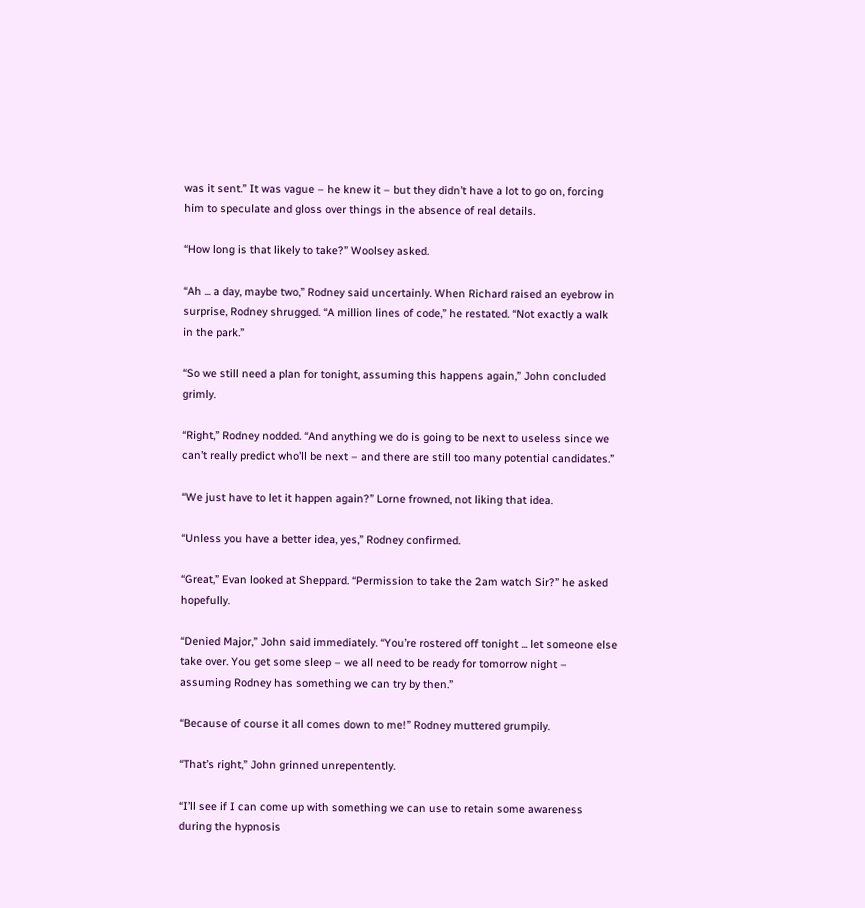was it sent.” It was vague – he knew it – but they didn’t have a lot to go on, forcing him to speculate and gloss over things in the absence of real details.

“How long is that likely to take?” Woolsey asked.

“Ah ... a day, maybe two,” Rodney said uncertainly. When Richard raised an eyebrow in surprise, Rodney shrugged. “A million lines of code,” he restated. “Not exactly a walk in the park.”

“So we still need a plan for tonight, assuming this happens again,” John concluded grimly.

“Right,” Rodney nodded. “And anything we do is going to be next to useless since we can’t really predict who’ll be next – and there are still too many potential candidates.”

“We just have to let it happen again?” Lorne frowned, not liking that idea.

“Unless you have a better idea, yes,” Rodney confirmed.

“Great,” Evan looked at Sheppard. “Permission to take the 2am watch Sir?” he asked hopefully.

“Denied Major,” John said immediately. “You’re rostered off tonight ... let someone else take over. You get some sleep – we all need to be ready for tomorrow night – assuming Rodney has something we can try by then.”

“Because of course it all comes down to me!” Rodney muttered grumpily.

“That’s right,” John grinned unrepentently.

“I’ll see if I can come up with something we can use to retain some awareness during the hypnosis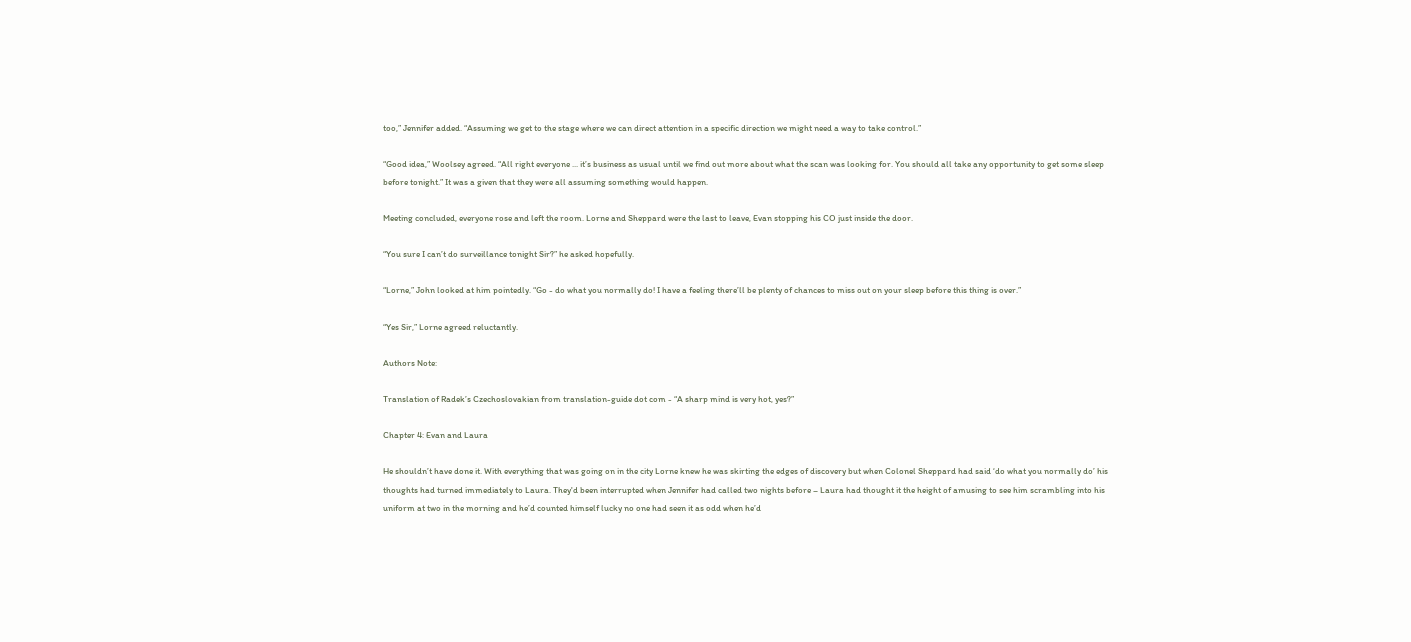too,” Jennifer added. “Assuming we get to the stage where we can direct attention in a specific direction we might need a way to take control.”

“Good idea,” Woolsey agreed. “All right everyone ... it’s business as usual until we find out more about what the scan was looking for. You should all take any opportunity to get some sleep before tonight.” It was a given that they were all assuming something would happen.

Meeting concluded, everyone rose and left the room. Lorne and Sheppard were the last to leave, Evan stopping his CO just inside the door.

“You sure I can’t do surveillance tonight Sir?” he asked hopefully.

“Lorne,” John looked at him pointedly. “Go - do what you normally do! I have a feeling there’ll be plenty of chances to miss out on your sleep before this thing is over.”

“Yes Sir,” Lorne agreed reluctantly.

Authors Note:

Translation of Radek’s Czechoslovakian from translation-guide dot com - “A sharp mind is very hot, yes?”

Chapter 4: Evan and Laura

He shouldn’t have done it. With everything that was going on in the city Lorne knew he was skirting the edges of discovery but when Colonel Sheppard had said ‘do what you normally do’ his thoughts had turned immediately to Laura. They'd been interrupted when Jennifer had called two nights before – Laura had thought it the height of amusing to see him scrambling into his uniform at two in the morning and he’d counted himself lucky no one had seen it as odd when he’d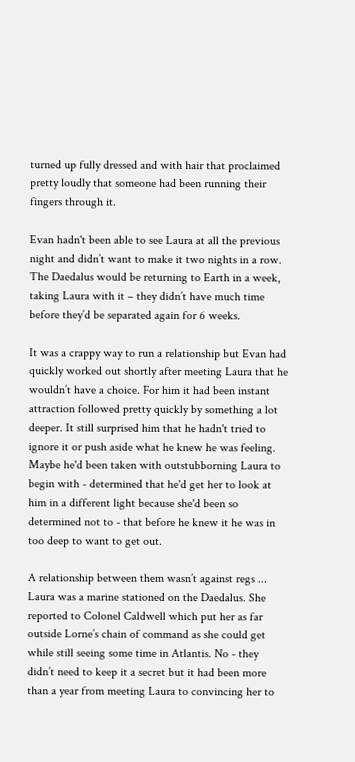turned up fully dressed and with hair that proclaimed pretty loudly that someone had been running their fingers through it.

Evan hadn't been able to see Laura at all the previous night and didn’t want to make it two nights in a row. The Daedalus would be returning to Earth in a week, taking Laura with it – they didn’t have much time before they’d be separated again for 6 weeks.

It was a crappy way to run a relationship but Evan had quickly worked out shortly after meeting Laura that he wouldn’t have a choice. For him it had been instant attraction followed pretty quickly by something a lot deeper. It still surprised him that he hadn't tried to ignore it or push aside what he knew he was feeling. Maybe he'd been taken with outstubborning Laura to begin with - determined that he'd get her to look at him in a different light because she'd been so determined not to - that before he knew it he was in too deep to want to get out.

A relationship between them wasn’t against regs ... Laura was a marine stationed on the Daedalus. She reported to Colonel Caldwell which put her as far outside Lorne’s chain of command as she could get while still seeing some time in Atlantis. No - they didn’t need to keep it a secret but it had been more than a year from meeting Laura to convincing her to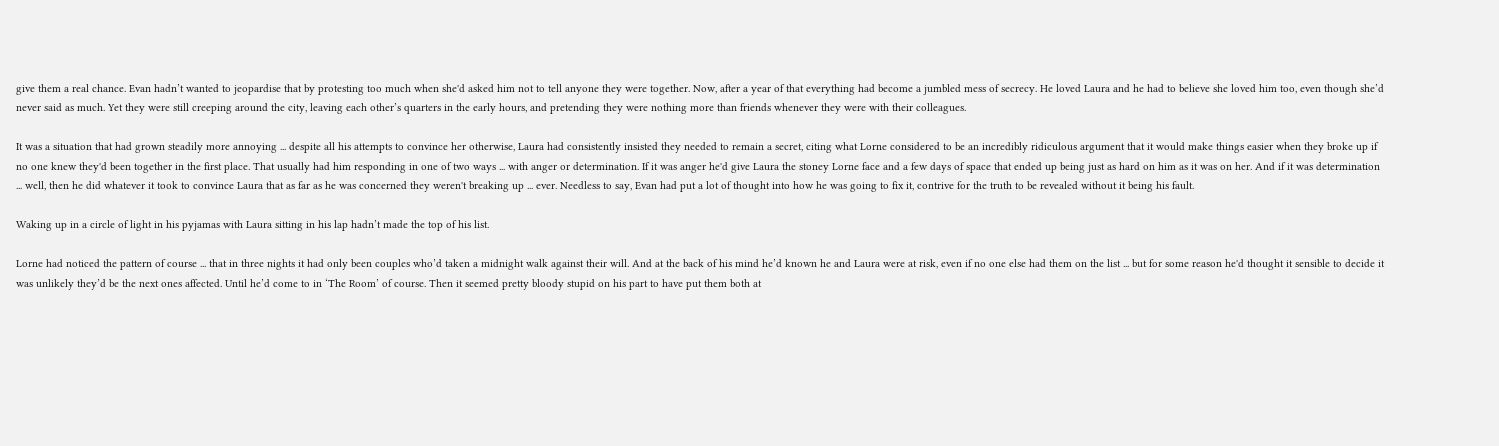give them a real chance. Evan hadn’t wanted to jeopardise that by protesting too much when she'd asked him not to tell anyone they were together. Now, after a year of that everything had become a jumbled mess of secrecy. He loved Laura and he had to believe she loved him too, even though she’d never said as much. Yet they were still creeping around the city, leaving each other’s quarters in the early hours, and pretending they were nothing more than friends whenever they were with their colleagues.

It was a situation that had grown steadily more annoying ... despite all his attempts to convince her otherwise, Laura had consistently insisted they needed to remain a secret, citing what Lorne considered to be an incredibly ridiculous argument that it would make things easier when they broke up if no one knew they'd been together in the first place. That usually had him responding in one of two ways ... with anger or determination. If it was anger he'd give Laura the stoney Lorne face and a few days of space that ended up being just as hard on him as it was on her. And if it was determination ... well, then he did whatever it took to convince Laura that as far as he was concerned they weren't breaking up ... ever. Needless to say, Evan had put a lot of thought into how he was going to fix it, contrive for the truth to be revealed without it being his fault.

Waking up in a circle of light in his pyjamas with Laura sitting in his lap hadn’t made the top of his list.

Lorne had noticed the pattern of course ... that in three nights it had only been couples who’d taken a midnight walk against their will. And at the back of his mind he’d known he and Laura were at risk, even if no one else had them on the list ... but for some reason he'd thought it sensible to decide it was unlikely they’d be the next ones affected. Until he’d come to in ‘The Room’ of course. Then it seemed pretty bloody stupid on his part to have put them both at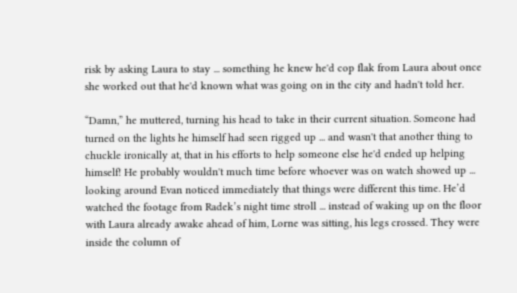risk by asking Laura to stay ... something he knew he'd cop flak from Laura about once she worked out that he'd known what was going on in the city and hadn't told her.

“Damn,” he muttered, turning his head to take in their current situation. Someone had turned on the lights he himself had seen rigged up ... and wasn't that another thing to chuckle ironically at, that in his efforts to help someone else he'd ended up helping himself! He probably wouldn't much time before whoever was on watch showed up ... looking around Evan noticed immediately that things were different this time. He’d watched the footage from Radek’s night time stroll ... instead of waking up on the floor with Laura already awake ahead of him, Lorne was sitting, his legs crossed. They were inside the column of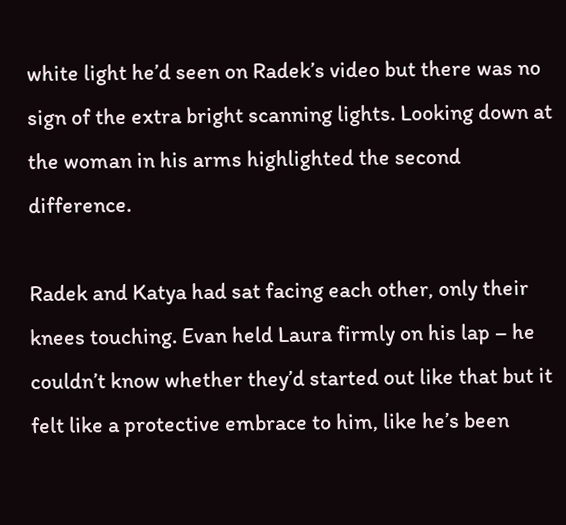white light he’d seen on Radek’s video but there was no sign of the extra bright scanning lights. Looking down at the woman in his arms highlighted the second difference.

Radek and Katya had sat facing each other, only their knees touching. Evan held Laura firmly on his lap – he couldn’t know whether they’d started out like that but it felt like a protective embrace to him, like he’s been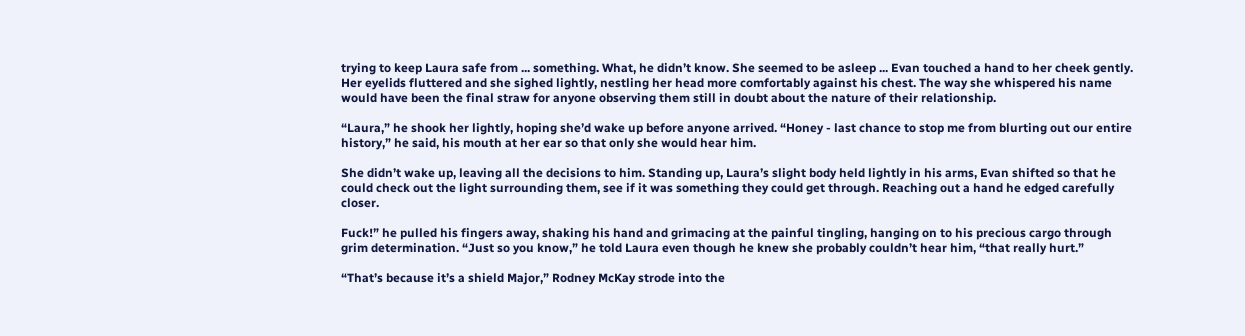trying to keep Laura safe from ... something. What, he didn’t know. She seemed to be asleep ... Evan touched a hand to her cheek gently. Her eyelids fluttered and she sighed lightly, nestling her head more comfortably against his chest. The way she whispered his name would have been the final straw for anyone observing them still in doubt about the nature of their relationship.

“Laura,” he shook her lightly, hoping she’d wake up before anyone arrived. “Honey - last chance to stop me from blurting out our entire history,” he said, his mouth at her ear so that only she would hear him.

She didn’t wake up, leaving all the decisions to him. Standing up, Laura’s slight body held lightly in his arms, Evan shifted so that he could check out the light surrounding them, see if it was something they could get through. Reaching out a hand he edged carefully closer.

Fuck!” he pulled his fingers away, shaking his hand and grimacing at the painful tingling, hanging on to his precious cargo through grim determination. “Just so you know,” he told Laura even though he knew she probably couldn’t hear him, “that really hurt.”

“That’s because it’s a shield Major,” Rodney McKay strode into the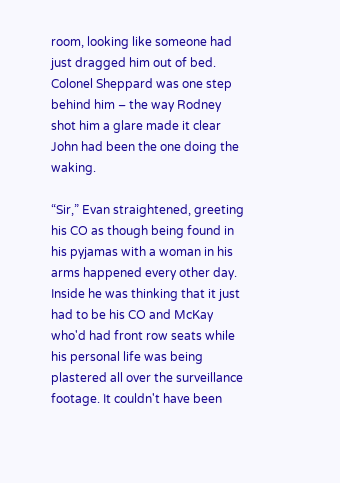room, looking like someone had just dragged him out of bed. Colonel Sheppard was one step behind him – the way Rodney shot him a glare made it clear John had been the one doing the waking.

“Sir,” Evan straightened, greeting his CO as though being found in his pyjamas with a woman in his arms happened every other day. Inside he was thinking that it just had to be his CO and McKay who'd had front row seats while his personal life was being plastered all over the surveillance footage. It couldn't have been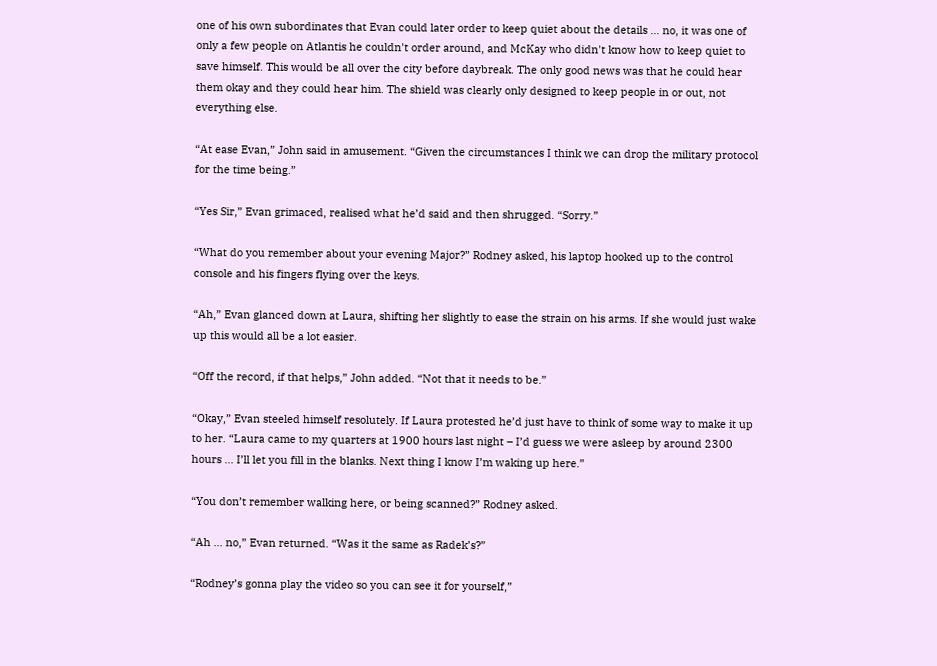one of his own subordinates that Evan could later order to keep quiet about the details ... no, it was one of only a few people on Atlantis he couldn't order around, and McKay who didn't know how to keep quiet to save himself. This would be all over the city before daybreak. The only good news was that he could hear them okay and they could hear him. The shield was clearly only designed to keep people in or out, not everything else.

“At ease Evan,” John said in amusement. “Given the circumstances I think we can drop the military protocol for the time being.”

“Yes Sir,” Evan grimaced, realised what he’d said and then shrugged. “Sorry.”

“What do you remember about your evening Major?” Rodney asked, his laptop hooked up to the control console and his fingers flying over the keys.

“Ah,” Evan glanced down at Laura, shifting her slightly to ease the strain on his arms. If she would just wake up this would all be a lot easier.

“Off the record, if that helps,” John added. “Not that it needs to be.”

“Okay,” Evan steeled himself resolutely. If Laura protested he’d just have to think of some way to make it up to her. “Laura came to my quarters at 1900 hours last night – I’d guess we were asleep by around 2300 hours ... I’ll let you fill in the blanks. Next thing I know I’m waking up here.”

“You don’t remember walking here, or being scanned?” Rodney asked.

“Ah ... no,” Evan returned. “Was it the same as Radek’s?”

“Rodney’s gonna play the video so you can see it for yourself,”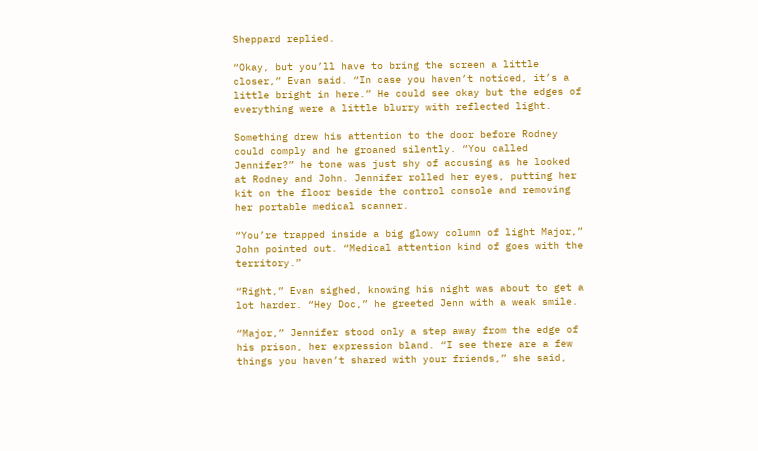Sheppard replied.

“Okay, but you’ll have to bring the screen a little closer,” Evan said. “In case you haven’t noticed, it’s a little bright in here.” He could see okay but the edges of everything were a little blurry with reflected light.

Something drew his attention to the door before Rodney could comply and he groaned silently. “You called Jennifer?” he tone was just shy of accusing as he looked at Rodney and John. Jennifer rolled her eyes, putting her kit on the floor beside the control console and removing her portable medical scanner.

“You’re trapped inside a big glowy column of light Major,” John pointed out. “Medical attention kind of goes with the territory.”

“Right,” Evan sighed, knowing his night was about to get a lot harder. “Hey Doc,” he greeted Jenn with a weak smile.

“Major,” Jennifer stood only a step away from the edge of his prison, her expression bland. “I see there are a few things you haven’t shared with your friends,” she said,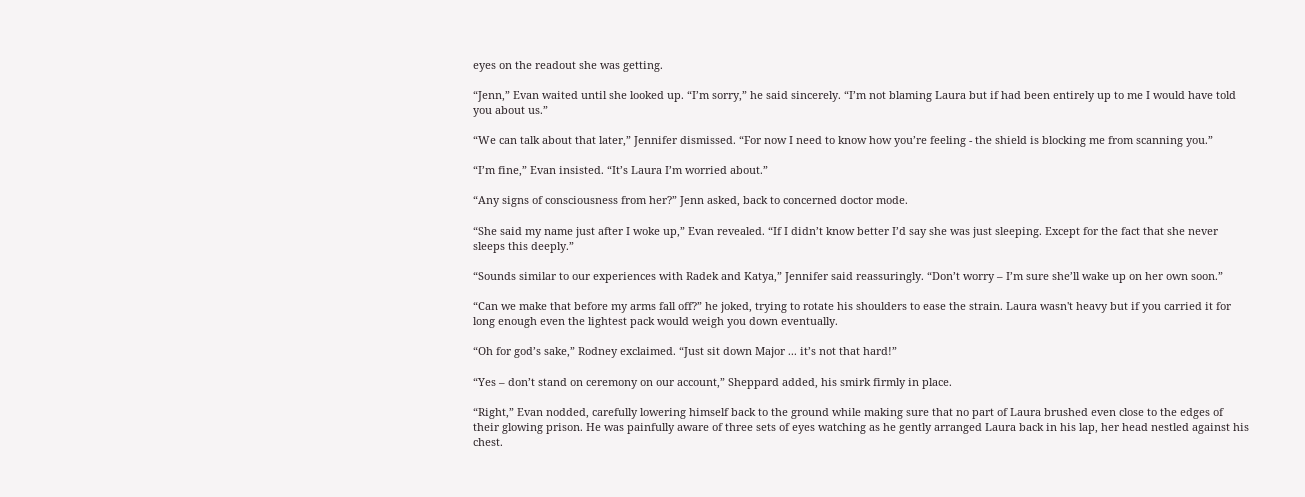eyes on the readout she was getting.

“Jenn,” Evan waited until she looked up. “I’m sorry,” he said sincerely. “I’m not blaming Laura but if had been entirely up to me I would have told you about us.”

“We can talk about that later,” Jennifer dismissed. “For now I need to know how you’re feeling - the shield is blocking me from scanning you.”

“I’m fine,” Evan insisted. “It’s Laura I’m worried about.”

“Any signs of consciousness from her?” Jenn asked, back to concerned doctor mode.

“She said my name just after I woke up,” Evan revealed. “If I didn’t know better I’d say she was just sleeping. Except for the fact that she never sleeps this deeply.”

“Sounds similar to our experiences with Radek and Katya,” Jennifer said reassuringly. “Don’t worry – I’m sure she’ll wake up on her own soon.”

“Can we make that before my arms fall off?” he joked, trying to rotate his shoulders to ease the strain. Laura wasn't heavy but if you carried it for long enough even the lightest pack would weigh you down eventually.

“Oh for god’s sake,” Rodney exclaimed. “Just sit down Major ... it’s not that hard!”

“Yes – don’t stand on ceremony on our account,” Sheppard added, his smirk firmly in place.

“Right,” Evan nodded, carefully lowering himself back to the ground while making sure that no part of Laura brushed even close to the edges of their glowing prison. He was painfully aware of three sets of eyes watching as he gently arranged Laura back in his lap, her head nestled against his chest.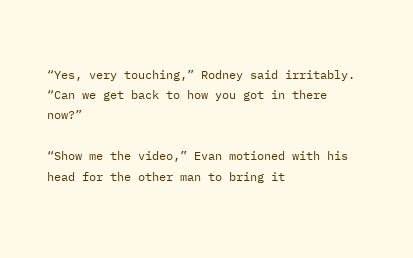“Yes, very touching,” Rodney said irritably. “Can we get back to how you got in there now?”

“Show me the video,” Evan motioned with his head for the other man to bring it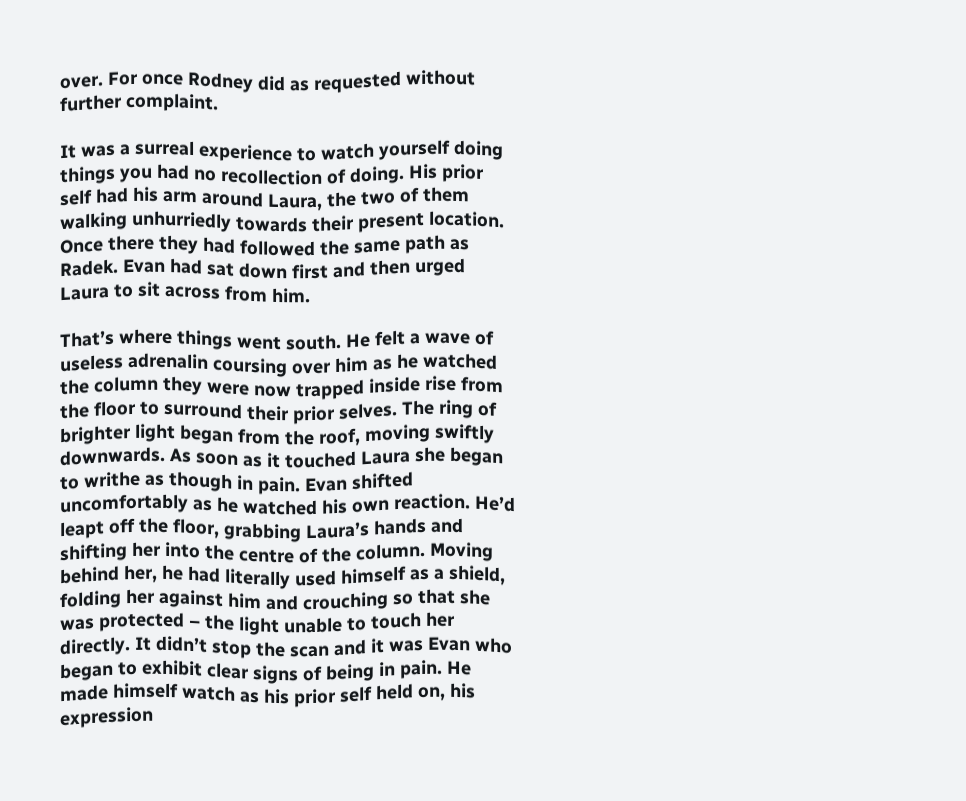over. For once Rodney did as requested without further complaint.

It was a surreal experience to watch yourself doing things you had no recollection of doing. His prior self had his arm around Laura, the two of them walking unhurriedly towards their present location. Once there they had followed the same path as Radek. Evan had sat down first and then urged Laura to sit across from him.

That’s where things went south. He felt a wave of useless adrenalin coursing over him as he watched the column they were now trapped inside rise from the floor to surround their prior selves. The ring of brighter light began from the roof, moving swiftly downwards. As soon as it touched Laura she began to writhe as though in pain. Evan shifted uncomfortably as he watched his own reaction. He’d leapt off the floor, grabbing Laura’s hands and shifting her into the centre of the column. Moving behind her, he had literally used himself as a shield, folding her against him and crouching so that she was protected – the light unable to touch her directly. It didn’t stop the scan and it was Evan who began to exhibit clear signs of being in pain. He made himself watch as his prior self held on, his expression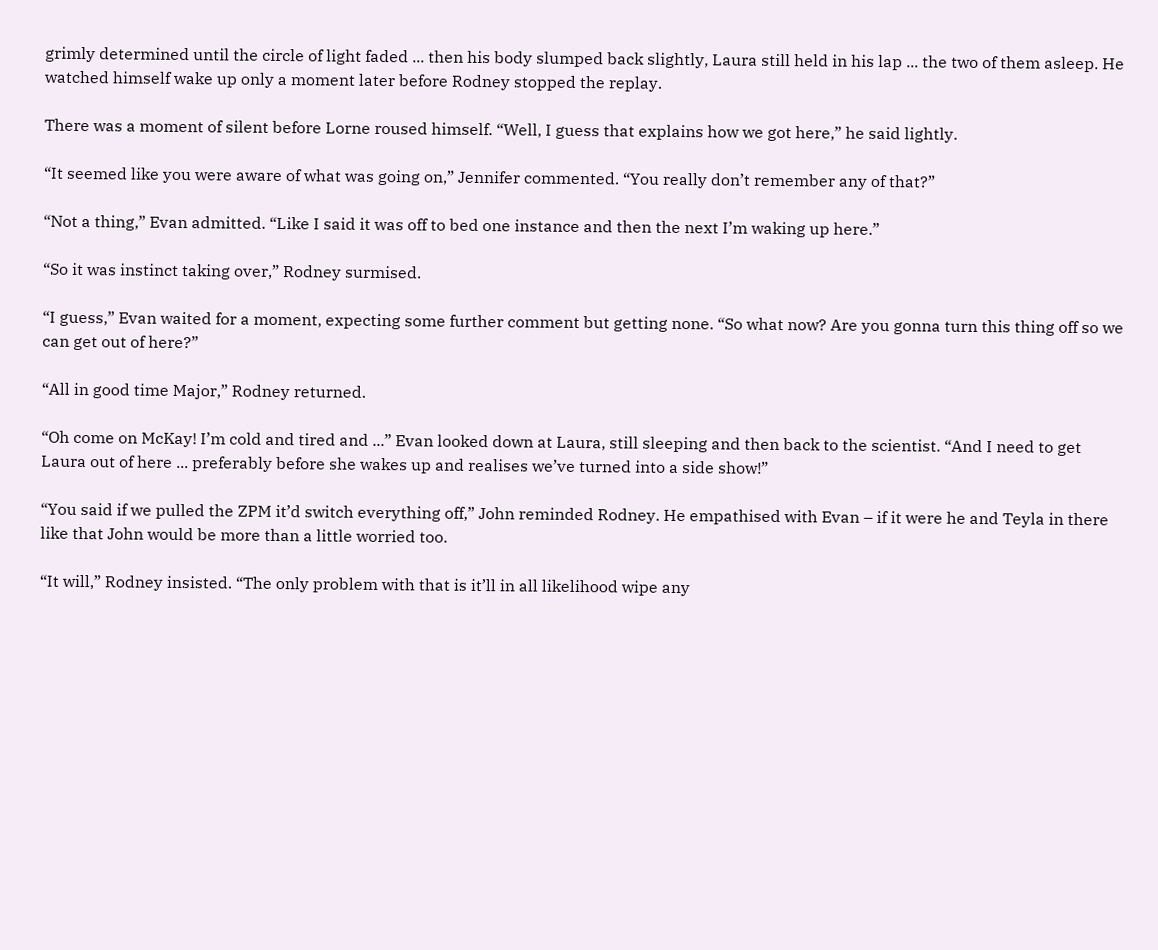grimly determined until the circle of light faded ... then his body slumped back slightly, Laura still held in his lap ... the two of them asleep. He watched himself wake up only a moment later before Rodney stopped the replay.

There was a moment of silent before Lorne roused himself. “Well, I guess that explains how we got here,” he said lightly.

“It seemed like you were aware of what was going on,” Jennifer commented. “You really don’t remember any of that?”

“Not a thing,” Evan admitted. “Like I said it was off to bed one instance and then the next I’m waking up here.”

“So it was instinct taking over,” Rodney surmised.

“I guess,” Evan waited for a moment, expecting some further comment but getting none. “So what now? Are you gonna turn this thing off so we can get out of here?”

“All in good time Major,” Rodney returned.

“Oh come on McKay! I’m cold and tired and ...” Evan looked down at Laura, still sleeping and then back to the scientist. “And I need to get Laura out of here ... preferably before she wakes up and realises we’ve turned into a side show!”

“You said if we pulled the ZPM it’d switch everything off,” John reminded Rodney. He empathised with Evan – if it were he and Teyla in there like that John would be more than a little worried too.

“It will,” Rodney insisted. “The only problem with that is it’ll in all likelihood wipe any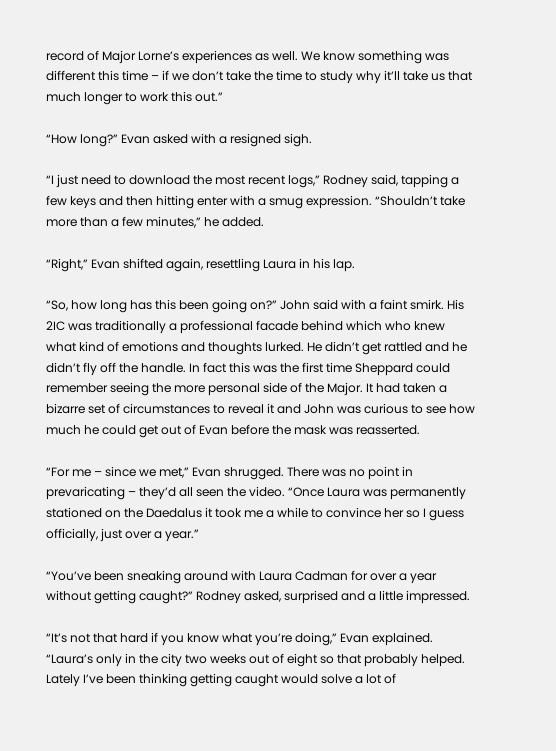record of Major Lorne’s experiences as well. We know something was different this time – if we don’t take the time to study why it’ll take us that much longer to work this out.”

“How long?” Evan asked with a resigned sigh.

“I just need to download the most recent logs,” Rodney said, tapping a few keys and then hitting enter with a smug expression. “Shouldn’t take more than a few minutes,” he added.

“Right,” Evan shifted again, resettling Laura in his lap.

“So, how long has this been going on?” John said with a faint smirk. His 2IC was traditionally a professional facade behind which who knew what kind of emotions and thoughts lurked. He didn’t get rattled and he didn’t fly off the handle. In fact this was the first time Sheppard could remember seeing the more personal side of the Major. It had taken a bizarre set of circumstances to reveal it and John was curious to see how much he could get out of Evan before the mask was reasserted.

“For me – since we met,” Evan shrugged. There was no point in prevaricating – they’d all seen the video. “Once Laura was permanently stationed on the Daedalus it took me a while to convince her so I guess officially, just over a year.”

“You’ve been sneaking around with Laura Cadman for over a year without getting caught?” Rodney asked, surprised and a little impressed.

“It’s not that hard if you know what you’re doing,” Evan explained. “Laura’s only in the city two weeks out of eight so that probably helped. Lately I’ve been thinking getting caught would solve a lot of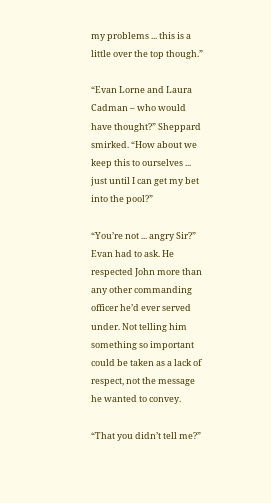my problems ... this is a little over the top though.”

“Evan Lorne and Laura Cadman – who would have thought?” Sheppard smirked. “How about we keep this to ourselves ... just until I can get my bet into the pool?”

“You’re not ... angry Sir?” Evan had to ask. He respected John more than any other commanding officer he’d ever served under. Not telling him something so important could be taken as a lack of respect, not the message he wanted to convey.

“That you didn’t tell me?”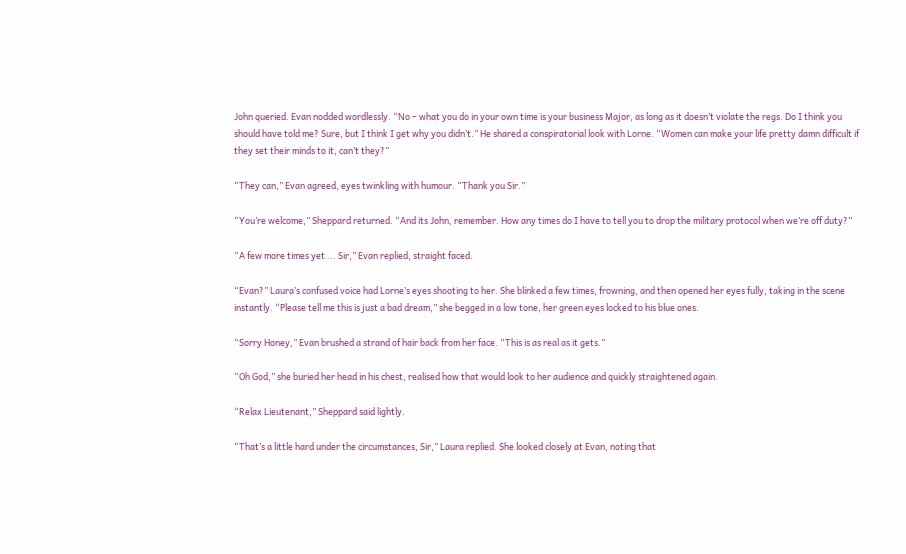John queried. Evan nodded wordlessly. “No – what you do in your own time is your business Major, as long as it doesn’t violate the regs. Do I think you should have told me? Sure, but I think I get why you didn’t.” He shared a conspiratorial look with Lorne. “Women can make your life pretty damn difficult if they set their minds to it, can’t they?”

“They can,” Evan agreed, eyes twinkling with humour. “Thank you Sir.”

“You’re welcome,” Sheppard returned. “And its John, remember. How any times do I have to tell you to drop the military protocol when we’re off duty?”

“A few more times yet ... Sir,” Evan replied, straight faced.

“Evan?” Laura’s confused voice had Lorne’s eyes shooting to her. She blinked a few times, frowning, and then opened her eyes fully, taking in the scene instantly. “Please tell me this is just a bad dream,” she begged in a low tone, her green eyes locked to his blue ones.

“Sorry Honey,” Evan brushed a strand of hair back from her face. “This is as real as it gets.”

“Oh God,” she buried her head in his chest, realised how that would look to her audience and quickly straightened again.

“Relax Lieutenant,” Sheppard said lightly.

“That’s a little hard under the circumstances, Sir,” Laura replied. She looked closely at Evan, noting that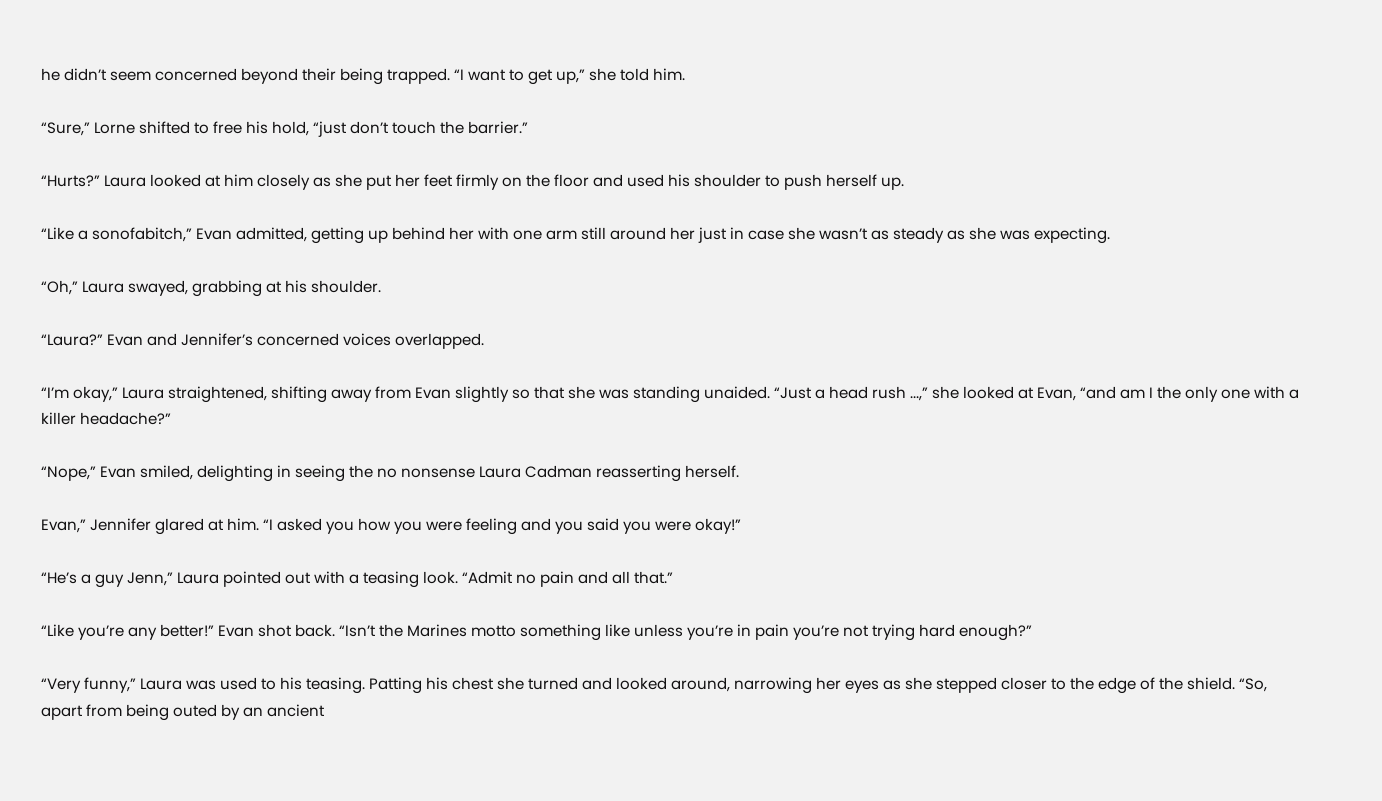he didn’t seem concerned beyond their being trapped. “I want to get up,” she told him.

“Sure,” Lorne shifted to free his hold, “just don’t touch the barrier.”

“Hurts?” Laura looked at him closely as she put her feet firmly on the floor and used his shoulder to push herself up.

“Like a sonofabitch,” Evan admitted, getting up behind her with one arm still around her just in case she wasn’t as steady as she was expecting.

“Oh,” Laura swayed, grabbing at his shoulder.

“Laura?” Evan and Jennifer’s concerned voices overlapped.

“I’m okay,” Laura straightened, shifting away from Evan slightly so that she was standing unaided. “Just a head rush ...,” she looked at Evan, “and am I the only one with a killer headache?”

“Nope,” Evan smiled, delighting in seeing the no nonsense Laura Cadman reasserting herself.

Evan,” Jennifer glared at him. “I asked you how you were feeling and you said you were okay!”

“He’s a guy Jenn,” Laura pointed out with a teasing look. “Admit no pain and all that.”

“Like you’re any better!” Evan shot back. “Isn’t the Marines motto something like unless you’re in pain you’re not trying hard enough?”

“Very funny,” Laura was used to his teasing. Patting his chest she turned and looked around, narrowing her eyes as she stepped closer to the edge of the shield. “So, apart from being outed by an ancient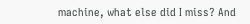machine, what else did I miss? And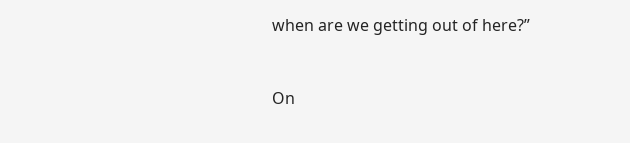when are we getting out of here?”


On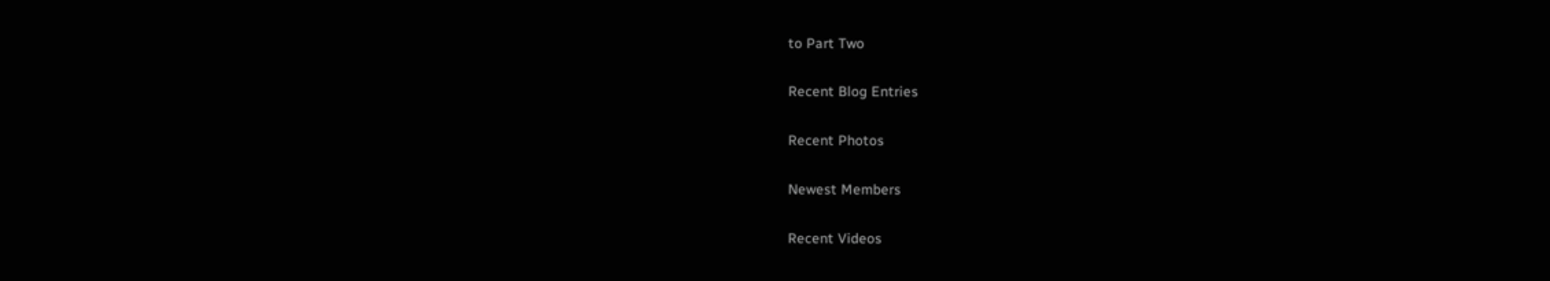to Part Two

Recent Blog Entries

Recent Photos

Newest Members

Recent Videos